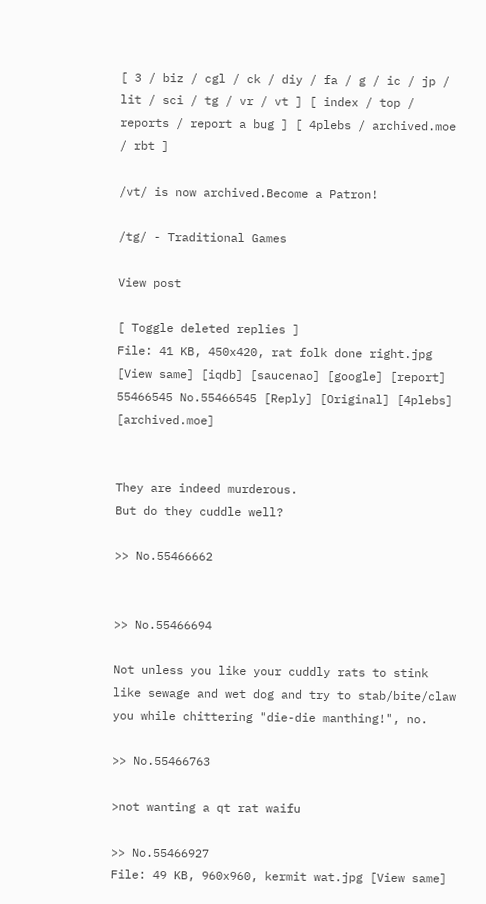[ 3 / biz / cgl / ck / diy / fa / g / ic / jp / lit / sci / tg / vr / vt ] [ index / top / reports / report a bug ] [ 4plebs / archived.moe / rbt ]

/vt/ is now archived.Become a Patron!

/tg/ - Traditional Games

View post

[ Toggle deleted replies ]
File: 41 KB, 450x420, rat folk done right.jpg [View same] [iqdb] [saucenao] [google] [report]
55466545 No.55466545 [Reply] [Original] [4plebs] [archived.moe]


They are indeed murderous.
But do they cuddle well?

>> No.55466662


>> No.55466694

Not unless you like your cuddly rats to stink like sewage and wet dog and try to stab/bite/claw you while chittering "die-die manthing!", no.

>> No.55466763

>not wanting a qt rat waifu

>> No.55466927
File: 49 KB, 960x960, kermit wat.jpg [View same]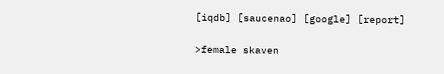[iqdb] [saucenao] [google] [report]

>female skaven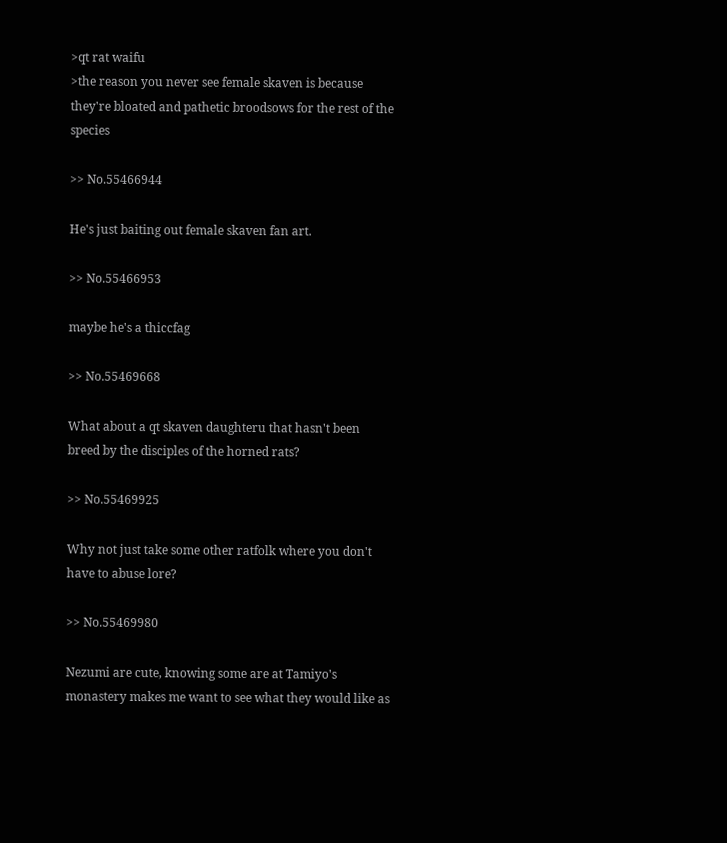>qt rat waifu
>the reason you never see female skaven is because they're bloated and pathetic broodsows for the rest of the species

>> No.55466944

He's just baiting out female skaven fan art.

>> No.55466953

maybe he's a thiccfag

>> No.55469668

What about a qt skaven daughteru that hasn't been breed by the disciples of the horned rats?

>> No.55469925

Why not just take some other ratfolk where you don't have to abuse lore?

>> No.55469980

Nezumi are cute, knowing some are at Tamiyo's monastery makes me want to see what they would like as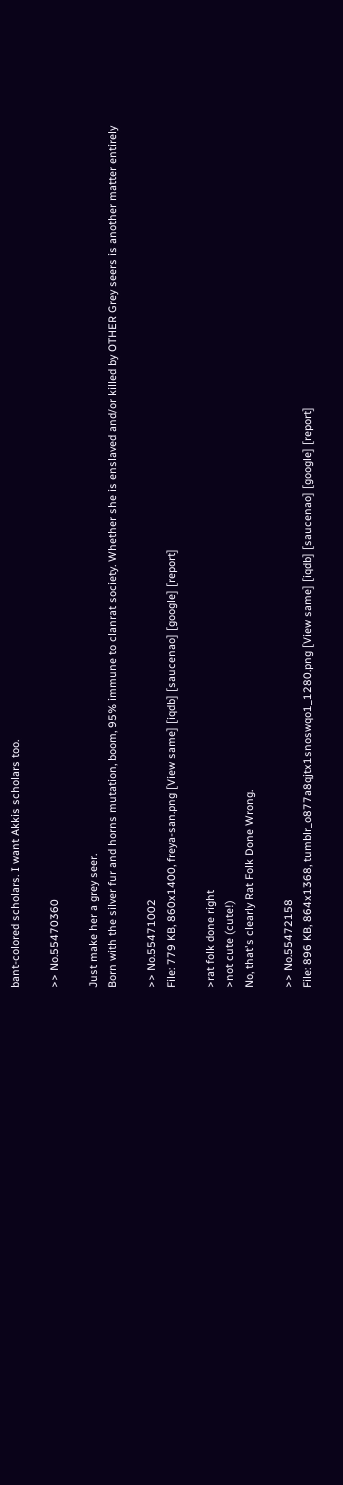bant-colored scholars. I want Akkis scholars too.

>> No.55470360

Just make her a grey seer.
Born with the silver fur and horns mutation, boom, 95% immune to clanrat society. Whether she is enslaved and/or killed by OTHER Grey seers is another matter entirely

>> No.55471002
File: 779 KB, 860x1400, freya-san.png [View same] [iqdb] [saucenao] [google] [report]

>rat folk done right
>not cute (cute!)
No, that's clearly Rat Folk Done Wrong.

>> No.55472158
File: 896 KB, 864x1368, tumblr_o877a8qjtx1snoswqo1_1280.png [View same] [iqdb] [saucenao] [google] [report]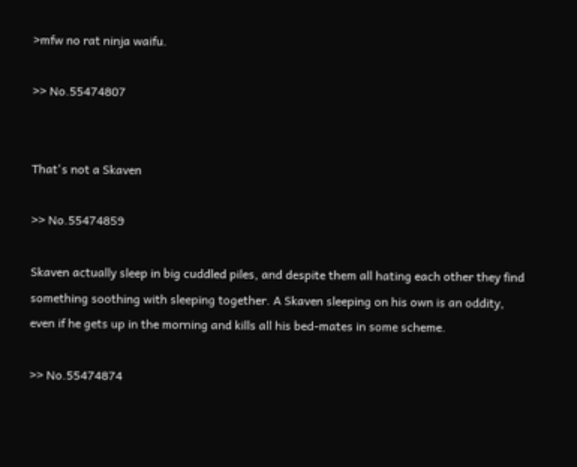>mfw no rat ninja waifu.

>> No.55474807


That's not a Skaven

>> No.55474859

Skaven actually sleep in big cuddled piles, and despite them all hating each other they find something soothing with sleeping together. A Skaven sleeping on his own is an oddity, even if he gets up in the morning and kills all his bed-mates in some scheme.

>> No.55474874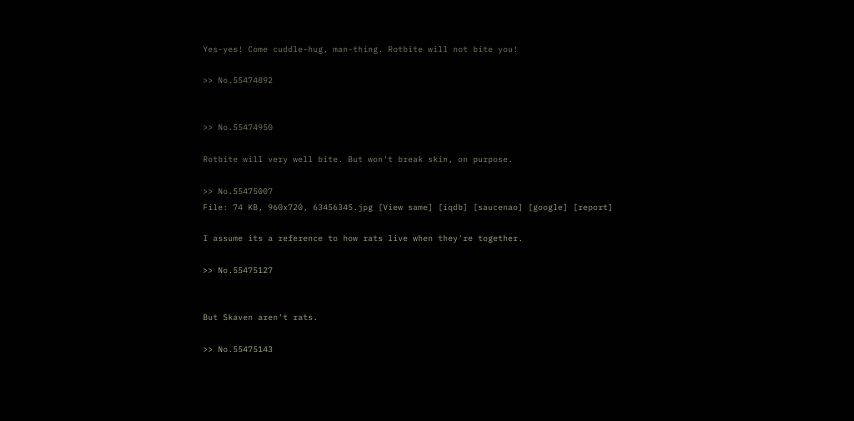Yes-yes! Come cuddle-hug, man-thing. Rotbite will not bite you!

>> No.55474892


>> No.55474950

Rotbite will very well bite. But won't break skin, on purpose.

>> No.55475007
File: 74 KB, 960x720, 63456345.jpg [View same] [iqdb] [saucenao] [google] [report]

I assume its a reference to how rats live when they're together.

>> No.55475127


But Skaven aren't rats.

>> No.55475143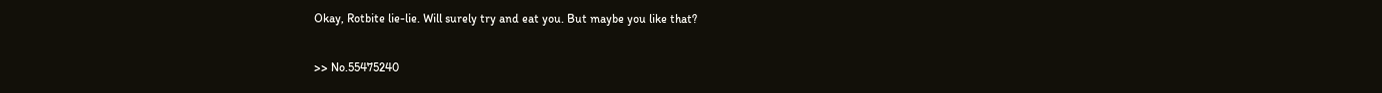Okay, Rotbite lie-lie. Will surely try and eat you. But maybe you like that?

>> No.55475240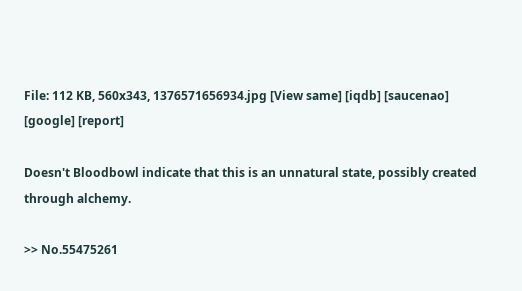File: 112 KB, 560x343, 1376571656934.jpg [View same] [iqdb] [saucenao] [google] [report]

Doesn't Bloodbowl indicate that this is an unnatural state, possibly created through alchemy.

>> No.55475261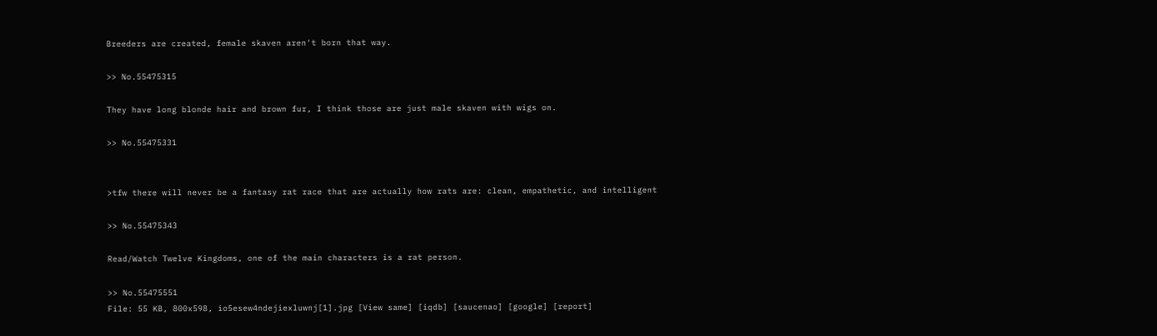Breeders are created, female skaven aren't born that way.

>> No.55475315

They have long blonde hair and brown fur, I think those are just male skaven with wigs on.

>> No.55475331


>tfw there will never be a fantasy rat race that are actually how rats are: clean, empathetic, and intelligent

>> No.55475343

Read/Watch Twelve Kingdoms, one of the main characters is a rat person.

>> No.55475551
File: 55 KB, 800x598, io5esew4ndejiexluwnj[1].jpg [View same] [iqdb] [saucenao] [google] [report]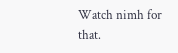Watch nimh for that.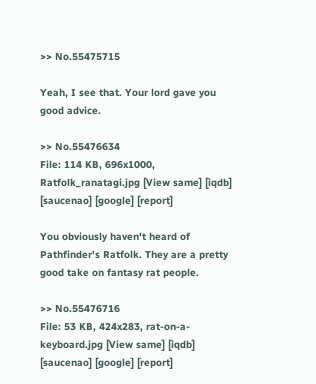>> No.55475715

Yeah, I see that. Your lord gave you good advice.

>> No.55476634
File: 114 KB, 696x1000, Ratfolk_ranatagi.jpg [View same] [iqdb] [saucenao] [google] [report]

You obviously haven't heard of Pathfinder's Ratfolk. They are a pretty good take on fantasy rat people.

>> No.55476716
File: 53 KB, 424x283, rat-on-a-keyboard.jpg [View same] [iqdb] [saucenao] [google] [report]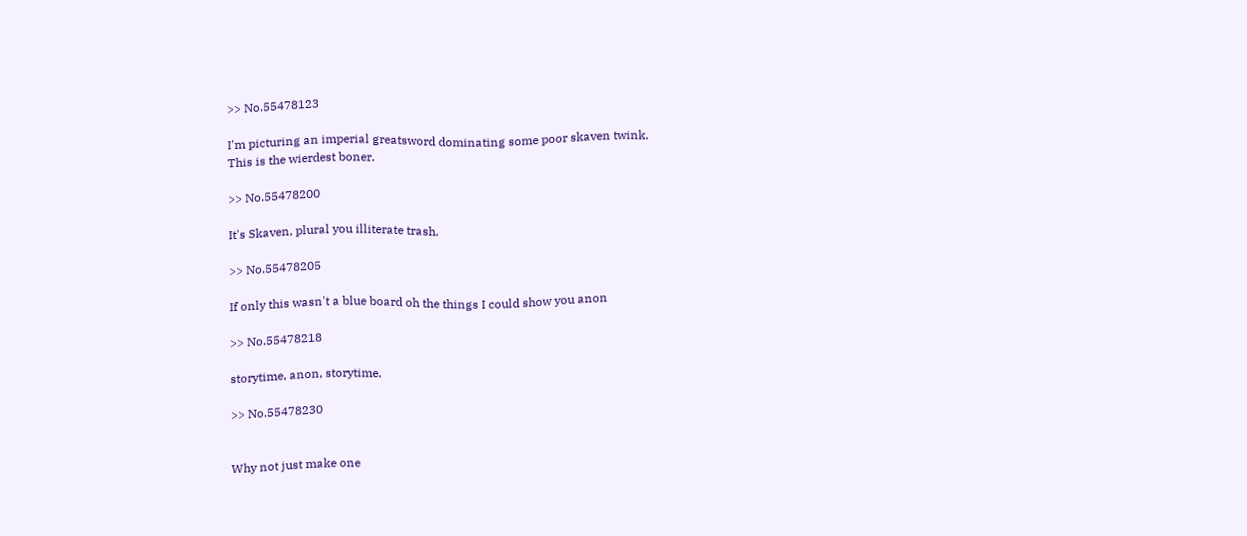>> No.55478123

I'm picturing an imperial greatsword dominating some poor skaven twink.
This is the wierdest boner.

>> No.55478200

It's Skaven, plural you illiterate trash.

>> No.55478205

If only this wasn't a blue board oh the things I could show you anon

>> No.55478218

storytime, anon, storytime.

>> No.55478230


Why not just make one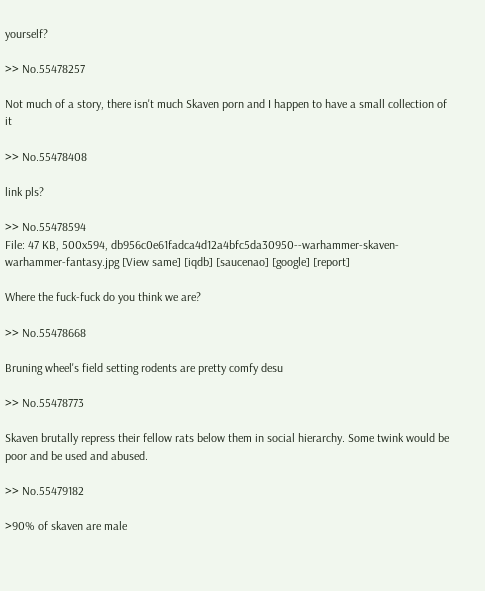yourself?

>> No.55478257

Not much of a story, there isn't much Skaven porn and I happen to have a small collection of it

>> No.55478408

link pls?

>> No.55478594
File: 47 KB, 500x594, db956c0e61fadca4d12a4bfc5da30950--warhammer-skaven-warhammer-fantasy.jpg [View same] [iqdb] [saucenao] [google] [report]

Where the fuck-fuck do you think we are?

>> No.55478668

Bruning wheel's field setting rodents are pretty comfy desu

>> No.55478773

Skaven brutally repress their fellow rats below them in social hierarchy. Some twink would be poor and be used and abused.

>> No.55479182

>90% of skaven are male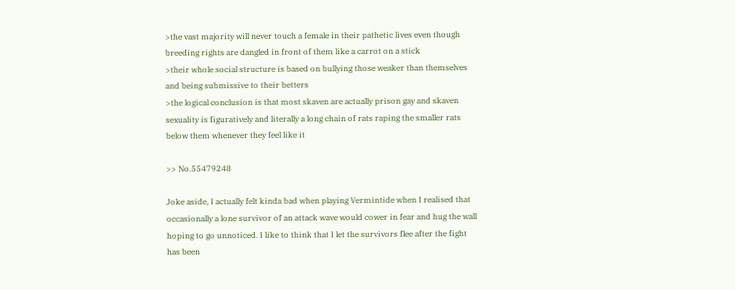>the vast majority will never touch a female in their pathetic lives even though breeding rights are dangled in front of them like a carrot on a stick
>their whole social structure is based on bullying those weaker than themselves and being submissive to their betters
>the logical conclusion is that most skaven are actually prison gay and skaven sexuality is figuratively and literally a long chain of rats raping the smaller rats below them whenever they feel like it

>> No.55479248

Joke aside, I actually felt kinda bad when playing Vermintide when I realised that occasionally a lone survivor of an attack wave would cower in fear and hug the wall hoping to go unnoticed. I like to think that I let the survivors flee after the fight has been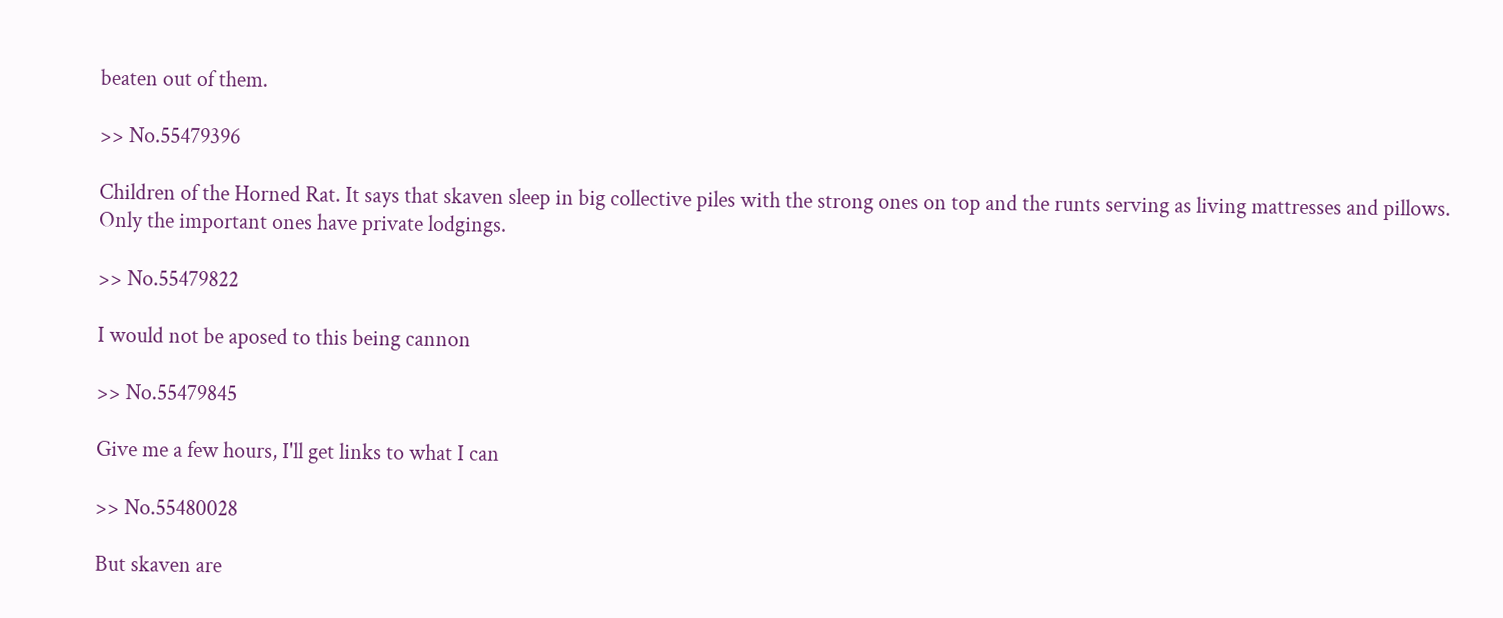beaten out of them.

>> No.55479396

Children of the Horned Rat. It says that skaven sleep in big collective piles with the strong ones on top and the runts serving as living mattresses and pillows. Only the important ones have private lodgings.

>> No.55479822

I would not be aposed to this being cannon

>> No.55479845

Give me a few hours, I'll get links to what I can

>> No.55480028

But skaven are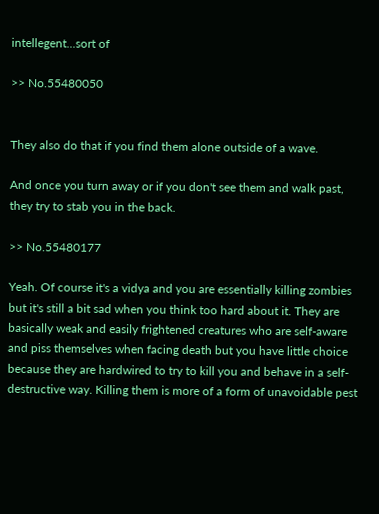intellegent...sort of

>> No.55480050


They also do that if you find them alone outside of a wave.

And once you turn away or if you don't see them and walk past, they try to stab you in the back.

>> No.55480177

Yeah. Of course it's a vidya and you are essentially killing zombies but it's still a bit sad when you think too hard about it. They are basically weak and easily frightened creatures who are self-aware and piss themselves when facing death but you have little choice because they are hardwired to try to kill you and behave in a self-destructive way. Killing them is more of a form of unavoidable pest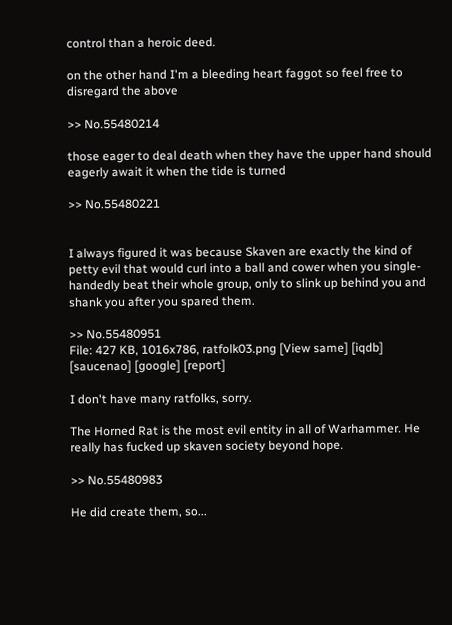control than a heroic deed.

on the other hand I'm a bleeding heart faggot so feel free to disregard the above

>> No.55480214

those eager to deal death when they have the upper hand should eagerly await it when the tide is turned

>> No.55480221


I always figured it was because Skaven are exactly the kind of petty evil that would curl into a ball and cower when you single-handedly beat their whole group, only to slink up behind you and shank you after you spared them.

>> No.55480951
File: 427 KB, 1016x786, ratfolk03.png [View same] [iqdb] [saucenao] [google] [report]

I don't have many ratfolks, sorry.

The Horned Rat is the most evil entity in all of Warhammer. He really has fucked up skaven society beyond hope.

>> No.55480983

He did create them, so...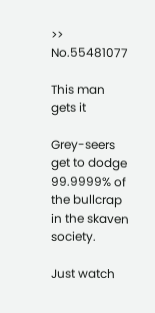>> No.55481077

This man gets it

Grey-seers get to dodge 99.9999% of the bullcrap in the skaven society.

Just watch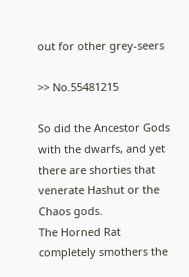out for other grey-seers

>> No.55481215

So did the Ancestor Gods with the dwarfs, and yet there are shorties that venerate Hashut or the Chaos gods.
The Horned Rat completely smothers the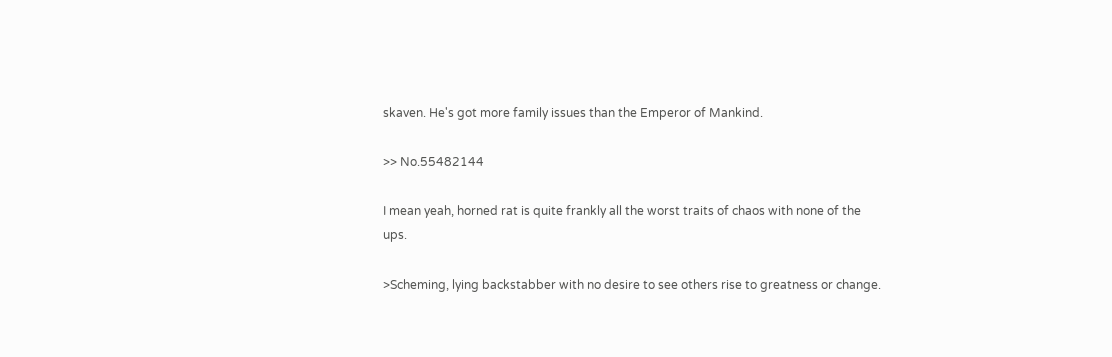skaven. He's got more family issues than the Emperor of Mankind.

>> No.55482144

I mean yeah, horned rat is quite frankly all the worst traits of chaos with none of the ups.

>Scheming, lying backstabber with no desire to see others rise to greatness or change.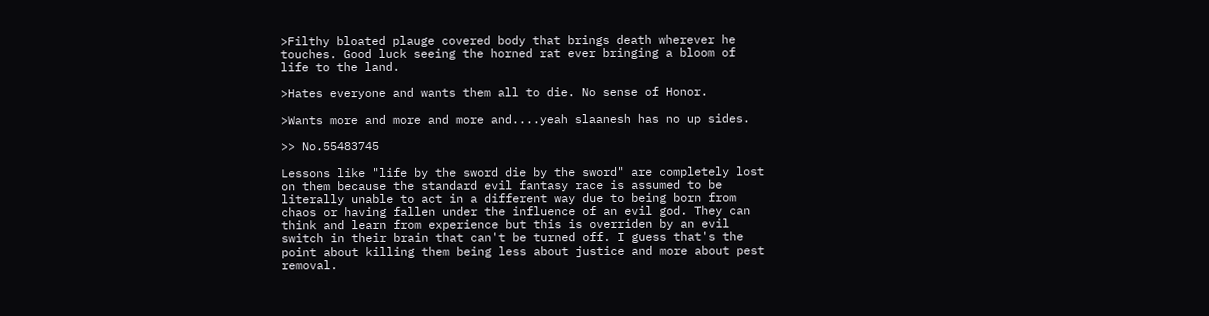>Filthy bloated plauge covered body that brings death wherever he touches. Good luck seeing the horned rat ever bringing a bloom of life to the land.

>Hates everyone and wants them all to die. No sense of Honor.

>Wants more and more and more and....yeah slaanesh has no up sides.

>> No.55483745

Lessons like "life by the sword die by the sword" are completely lost on them because the standard evil fantasy race is assumed to be literally unable to act in a different way due to being born from chaos or having fallen under the influence of an evil god. They can think and learn from experience but this is overriden by an evil switch in their brain that can't be turned off. I guess that's the point about killing them being less about justice and more about pest removal.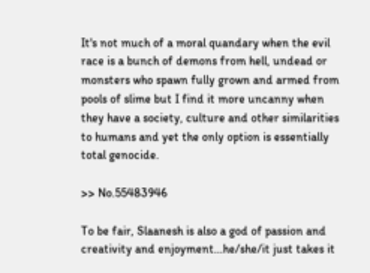It's not much of a moral quandary when the evil race is a bunch of demons from hell, undead or monsters who spawn fully grown and armed from pools of slime but I find it more uncanny when they have a society, culture and other similarities to humans and yet the only option is essentially total genocide.

>> No.55483946

To be fair, Slaanesh is also a god of passion and creativity and enjoyment...he/she/it just takes it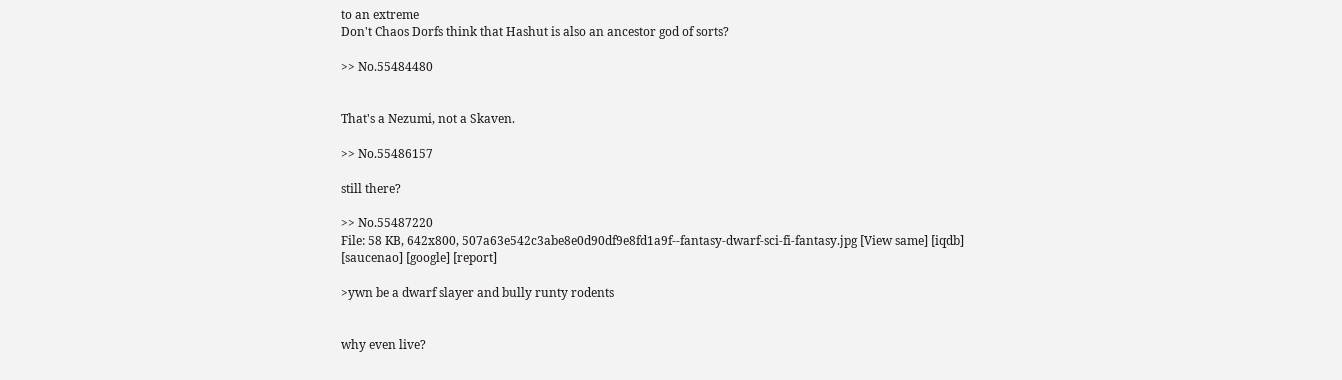to an extreme
Don't Chaos Dorfs think that Hashut is also an ancestor god of sorts?

>> No.55484480


That's a Nezumi, not a Skaven.

>> No.55486157

still there?

>> No.55487220
File: 58 KB, 642x800, 507a63e542c3abe8e0d90df9e8fd1a9f--fantasy-dwarf-sci-fi-fantasy.jpg [View same] [iqdb] [saucenao] [google] [report]

>ywn be a dwarf slayer and bully runty rodents


why even live?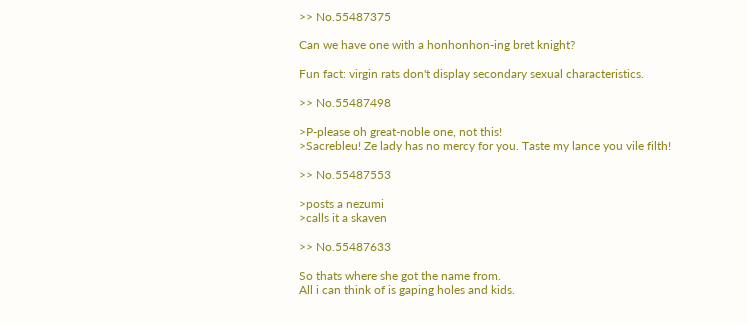>> No.55487375

Can we have one with a honhonhon-ing bret knight?

Fun fact: virgin rats don't display secondary sexual characteristics.

>> No.55487498

>P-please oh great-noble one, not this!
>Sacrebleu! Ze lady has no mercy for you. Taste my lance you vile filth!

>> No.55487553

>posts a nezumi
>calls it a skaven

>> No.55487633

So thats where she got the name from.
All i can think of is gaping holes and kids.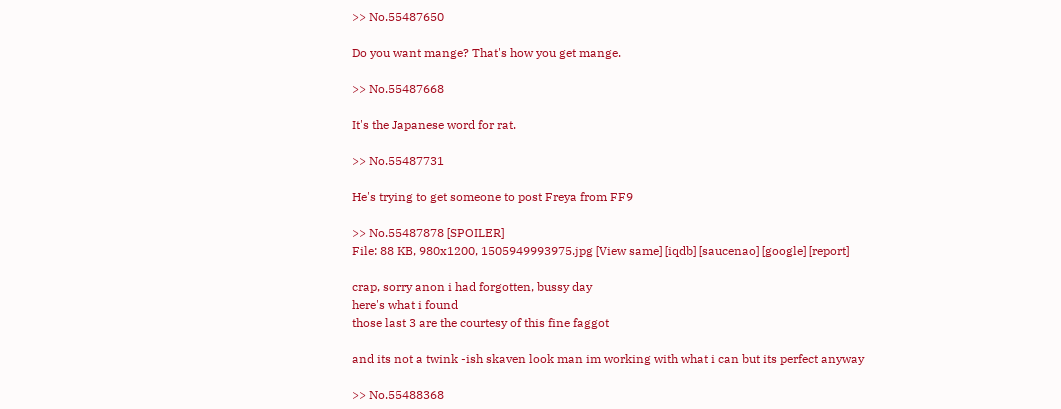>> No.55487650

Do you want mange? That's how you get mange.

>> No.55487668

It's the Japanese word for rat.

>> No.55487731

He's trying to get someone to post Freya from FF9

>> No.55487878 [SPOILER]
File: 88 KB, 980x1200, 1505949993975.jpg [View same] [iqdb] [saucenao] [google] [report]

crap, sorry anon i had forgotten, bussy day
here's what i found
those last 3 are the courtesy of this fine faggot

and its not a twink -ish skaven look man im working with what i can but its perfect anyway

>> No.55488368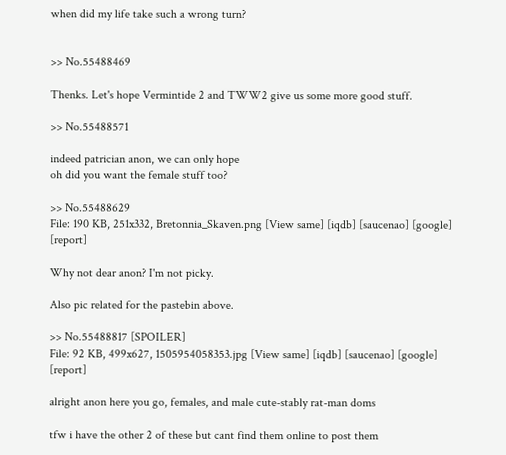when did my life take such a wrong turn?


>> No.55488469

Thenks. Let's hope Vermintide 2 and TWW2 give us some more good stuff.

>> No.55488571

indeed patrician anon, we can only hope
oh did you want the female stuff too?

>> No.55488629
File: 190 KB, 251x332, Bretonnia_Skaven.png [View same] [iqdb] [saucenao] [google] [report]

Why not dear anon? I'm not picky.

Also pic related for the pastebin above.

>> No.55488817 [SPOILER]
File: 92 KB, 499x627, 1505954058353.jpg [View same] [iqdb] [saucenao] [google] [report]

alright anon here you go, females, and male cute-stably rat-man doms

tfw i have the other 2 of these but cant find them online to post them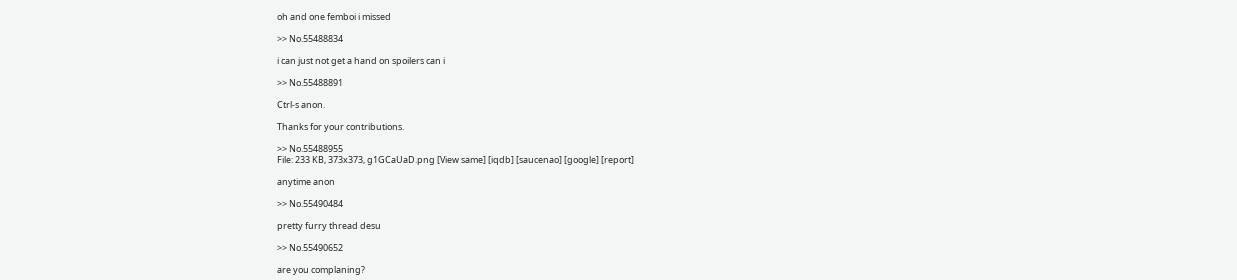oh and one femboi i missed

>> No.55488834

i can just not get a hand on spoilers can i

>> No.55488891

Ctrl-s anon.

Thanks for your contributions.

>> No.55488955
File: 233 KB, 373x373, g1GCaUaD.png [View same] [iqdb] [saucenao] [google] [report]

anytime anon

>> No.55490484

pretty furry thread desu

>> No.55490652

are you complaning?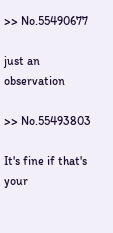>> No.55490677

just an observation

>> No.55493803

It's fine if that's your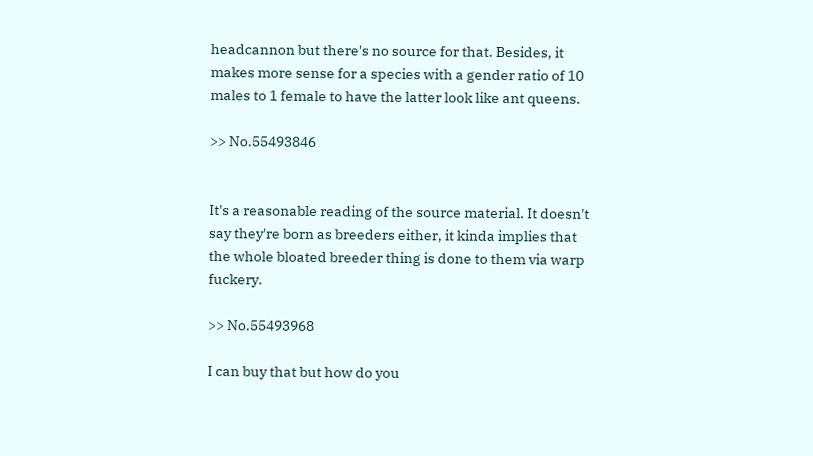headcannon but there's no source for that. Besides, it makes more sense for a species with a gender ratio of 10 males to 1 female to have the latter look like ant queens.

>> No.55493846


It's a reasonable reading of the source material. It doesn't say they're born as breeders either, it kinda implies that the whole bloated breeder thing is done to them via warp fuckery.

>> No.55493968

I can buy that but how do you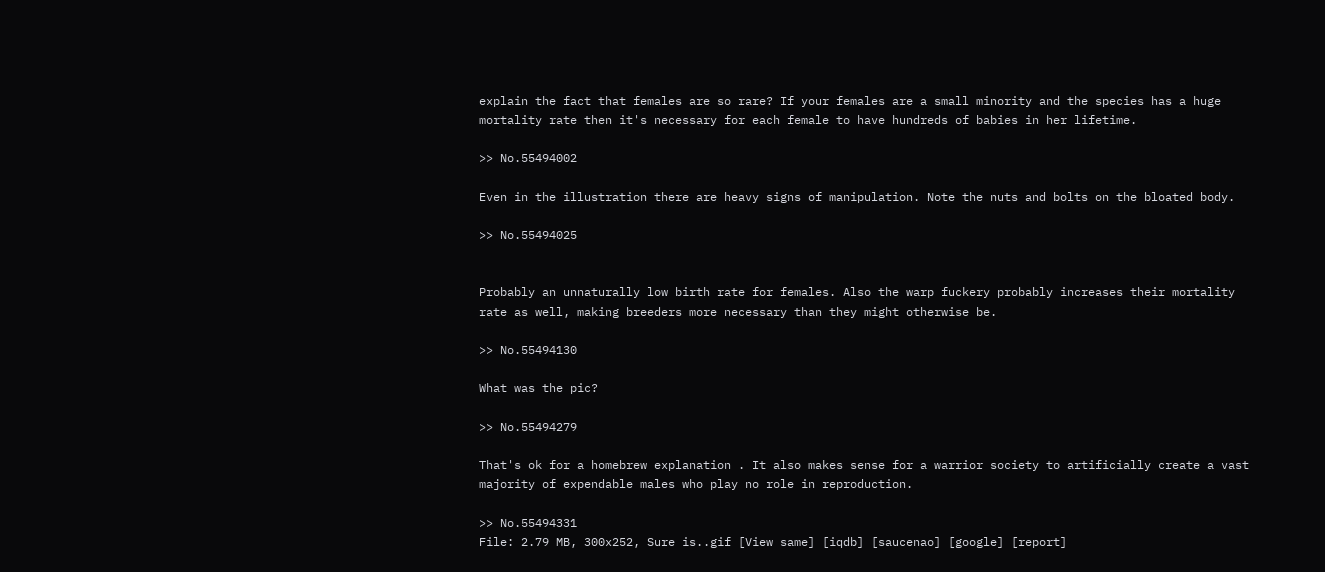explain the fact that females are so rare? If your females are a small minority and the species has a huge mortality rate then it's necessary for each female to have hundreds of babies in her lifetime.

>> No.55494002

Even in the illustration there are heavy signs of manipulation. Note the nuts and bolts on the bloated body.

>> No.55494025


Probably an unnaturally low birth rate for females. Also the warp fuckery probably increases their mortality rate as well, making breeders more necessary than they might otherwise be.

>> No.55494130

What was the pic?

>> No.55494279

That's ok for a homebrew explanation . It also makes sense for a warrior society to artificially create a vast majority of expendable males who play no role in reproduction.

>> No.55494331
File: 2.79 MB, 300x252, Sure is..gif [View same] [iqdb] [saucenao] [google] [report]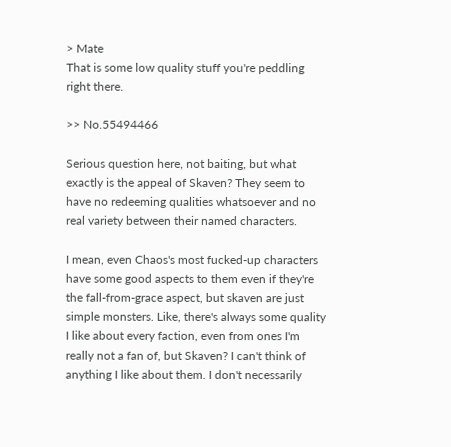> Mate
That is some low quality stuff you're peddling right there.

>> No.55494466

Serious question here, not baiting, but what exactly is the appeal of Skaven? They seem to have no redeeming qualities whatsoever and no real variety between their named characters.

I mean, even Chaos's most fucked-up characters have some good aspects to them even if they're the fall-from-grace aspect, but skaven are just simple monsters. Like, there's always some quality I like about every faction, even from ones I'm really not a fan of, but Skaven? I can't think of anything I like about them. I don't necessarily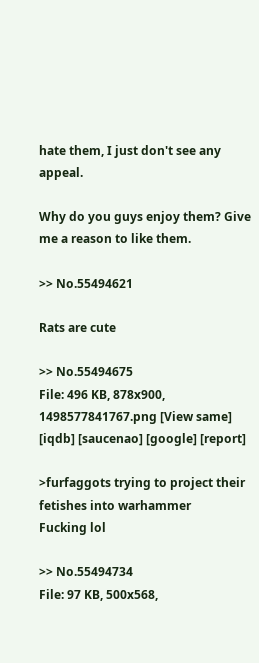hate them, I just don't see any appeal.

Why do you guys enjoy them? Give me a reason to like them.

>> No.55494621

Rats are cute

>> No.55494675
File: 496 KB, 878x900, 1498577841767.png [View same] [iqdb] [saucenao] [google] [report]

>furfaggots trying to project their fetishes into warhammer
Fucking lol

>> No.55494734
File: 97 KB, 500x568,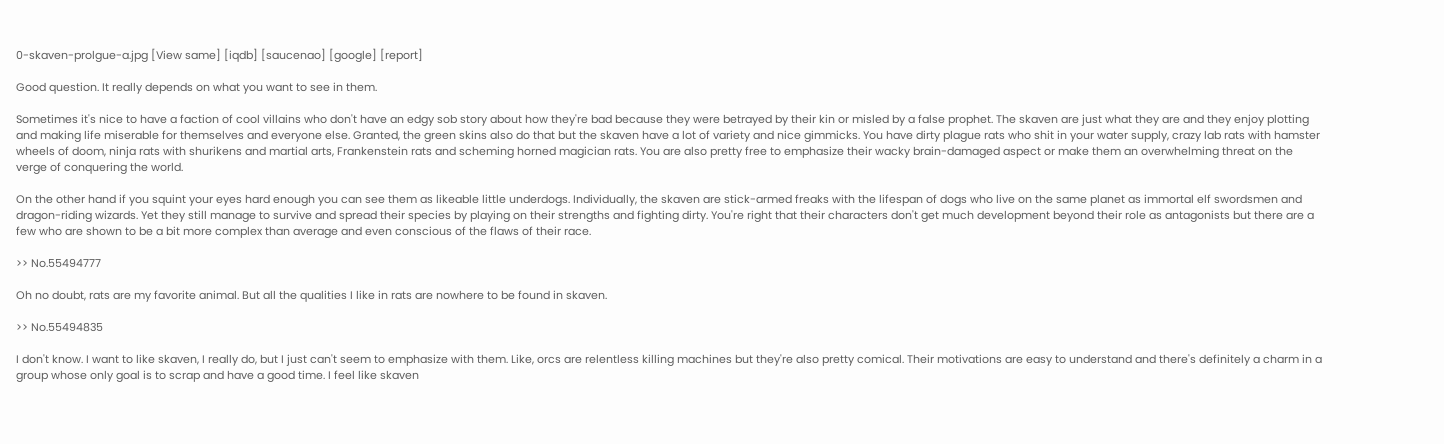0-skaven-prolgue-a.jpg [View same] [iqdb] [saucenao] [google] [report]

Good question. It really depends on what you want to see in them.

Sometimes it's nice to have a faction of cool villains who don't have an edgy sob story about how they're bad because they were betrayed by their kin or misled by a false prophet. The skaven are just what they are and they enjoy plotting and making life miserable for themselves and everyone else. Granted, the green skins also do that but the skaven have a lot of variety and nice gimmicks. You have dirty plague rats who shit in your water supply, crazy lab rats with hamster wheels of doom, ninja rats with shurikens and martial arts, Frankenstein rats and scheming horned magician rats. You are also pretty free to emphasize their wacky brain-damaged aspect or make them an overwhelming threat on the verge of conquering the world.

On the other hand if you squint your eyes hard enough you can see them as likeable little underdogs. Individually, the skaven are stick-armed freaks with the lifespan of dogs who live on the same planet as immortal elf swordsmen and dragon-riding wizards. Yet they still manage to survive and spread their species by playing on their strengths and fighting dirty. You're right that their characters don't get much development beyond their role as antagonists but there are a few who are shown to be a bit more complex than average and even conscious of the flaws of their race.

>> No.55494777

Oh no doubt, rats are my favorite animal. But all the qualities I like in rats are nowhere to be found in skaven.

>> No.55494835

I don't know. I want to like skaven, I really do, but I just can't seem to emphasize with them. Like, orcs are relentless killing machines but they're also pretty comical. Their motivations are easy to understand and there's definitely a charm in a group whose only goal is to scrap and have a good time. I feel like skaven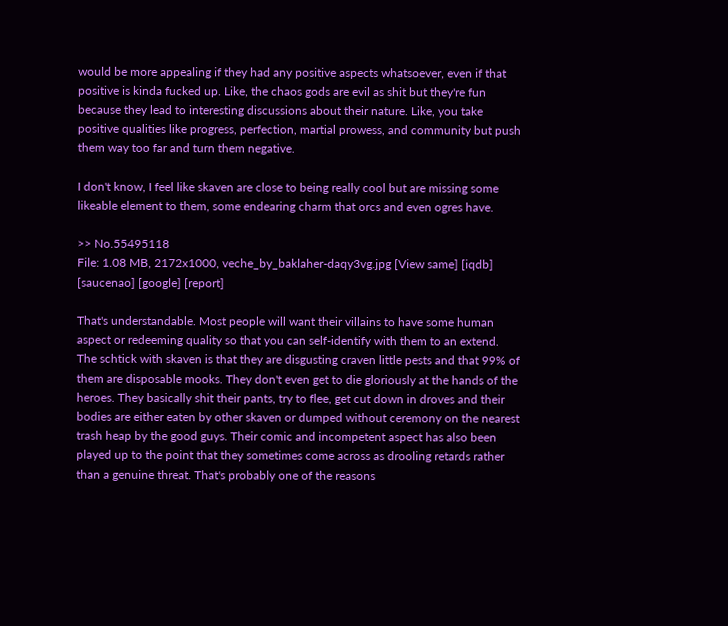would be more appealing if they had any positive aspects whatsoever, even if that positive is kinda fucked up. Like, the chaos gods are evil as shit but they're fun because they lead to interesting discussions about their nature. Like, you take positive qualities like progress, perfection, martial prowess, and community but push them way too far and turn them negative.

I don't know, I feel like skaven are close to being really cool but are missing some likeable element to them, some endearing charm that orcs and even ogres have.

>> No.55495118
File: 1.08 MB, 2172x1000, veche_by_baklaher-daqy3vg.jpg [View same] [iqdb] [saucenao] [google] [report]

That's understandable. Most people will want their villains to have some human aspect or redeeming quality so that you can self-identify with them to an extend. The schtick with skaven is that they are disgusting craven little pests and that 99% of them are disposable mooks. They don't even get to die gloriously at the hands of the heroes. They basically shit their pants, try to flee, get cut down in droves and their bodies are either eaten by other skaven or dumped without ceremony on the nearest trash heap by the good guys. Their comic and incompetent aspect has also been played up to the point that they sometimes come across as drooling retards rather than a genuine threat. That's probably one of the reasons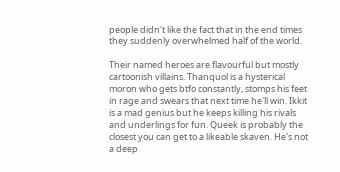people didn't like the fact that in the end times they suddenly overwhelmed half of the world.

Their named heroes are flavourful but mostly cartoonish villains. Thanquol is a hysterical moron who gets btfo constantly, stomps his feet in rage and swears that next time he'll win. Ikkit is a mad genius but he keeps killing his rivals and underlings for fun. Queek is probably the closest you can get to a likeable skaven. He's not a deep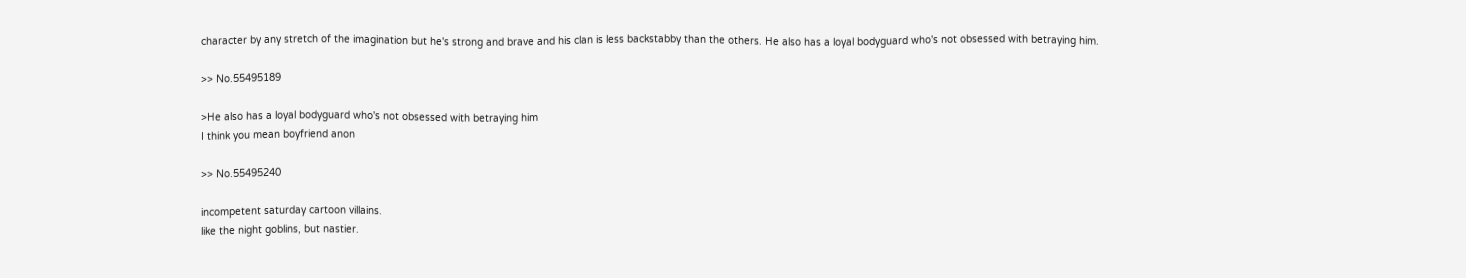character by any stretch of the imagination but he's strong and brave and his clan is less backstabby than the others. He also has a loyal bodyguard who's not obsessed with betraying him.

>> No.55495189

>He also has a loyal bodyguard who's not obsessed with betraying him
I think you mean boyfriend anon

>> No.55495240

incompetent saturday cartoon villains.
like the night goblins, but nastier.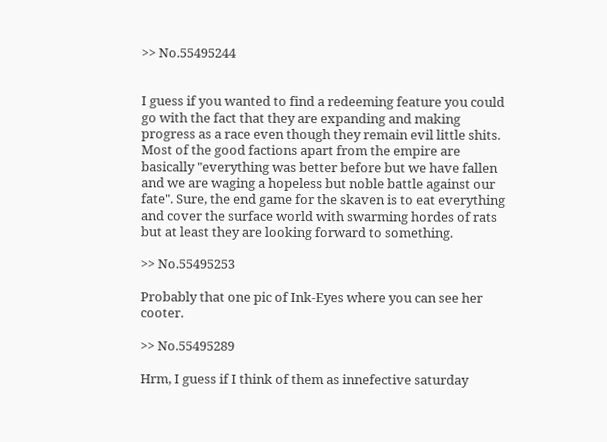>> No.55495244


I guess if you wanted to find a redeeming feature you could go with the fact that they are expanding and making progress as a race even though they remain evil little shits. Most of the good factions apart from the empire are basically "everything was better before but we have fallen and we are waging a hopeless but noble battle against our fate". Sure, the end game for the skaven is to eat everything and cover the surface world with swarming hordes of rats but at least they are looking forward to something.

>> No.55495253

Probably that one pic of Ink-Eyes where you can see her cooter.

>> No.55495289

Hrm, I guess if I think of them as innefective saturday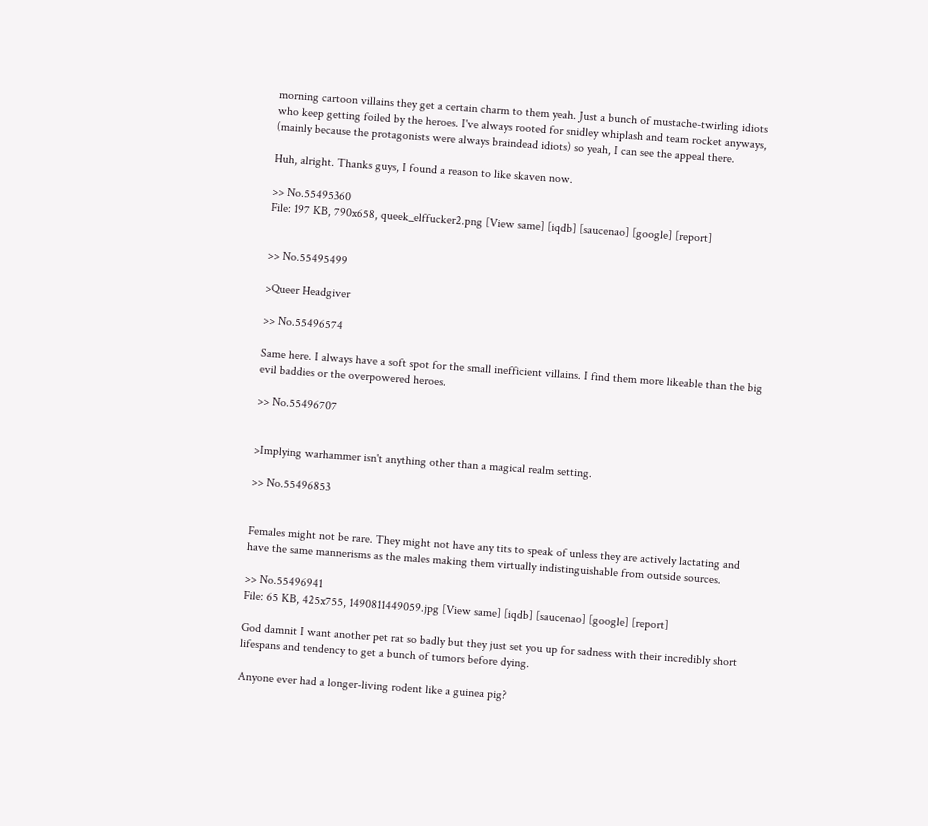morning cartoon villains they get a certain charm to them yeah. Just a bunch of mustache-twirling idiots who keep getting foiled by the heroes. I've always rooted for snidley whiplash and team rocket anyways, (mainly because the protagonists were always braindead idiots) so yeah, I can see the appeal there.

Huh, alright. Thanks guys, I found a reason to like skaven now.

>> No.55495360
File: 197 KB, 790x658, queek_elffucker2.png [View same] [iqdb] [saucenao] [google] [report]


>> No.55495499

>Queer Headgiver

>> No.55496574

Same here. I always have a soft spot for the small inefficient villains. I find them more likeable than the big evil baddies or the overpowered heroes.

>> No.55496707


>Implying warhammer isn't anything other than a magical realm setting.

>> No.55496853


Females might not be rare. They might not have any tits to speak of unless they are actively lactating and have the same mannerisms as the males making them virtually indistinguishable from outside sources.

>> No.55496941
File: 65 KB, 425x755, 1490811449059.jpg [View same] [iqdb] [saucenao] [google] [report]

God damnit I want another pet rat so badly but they just set you up for sadness with their incredibly short lifespans and tendency to get a bunch of tumors before dying.

Anyone ever had a longer-living rodent like a guinea pig?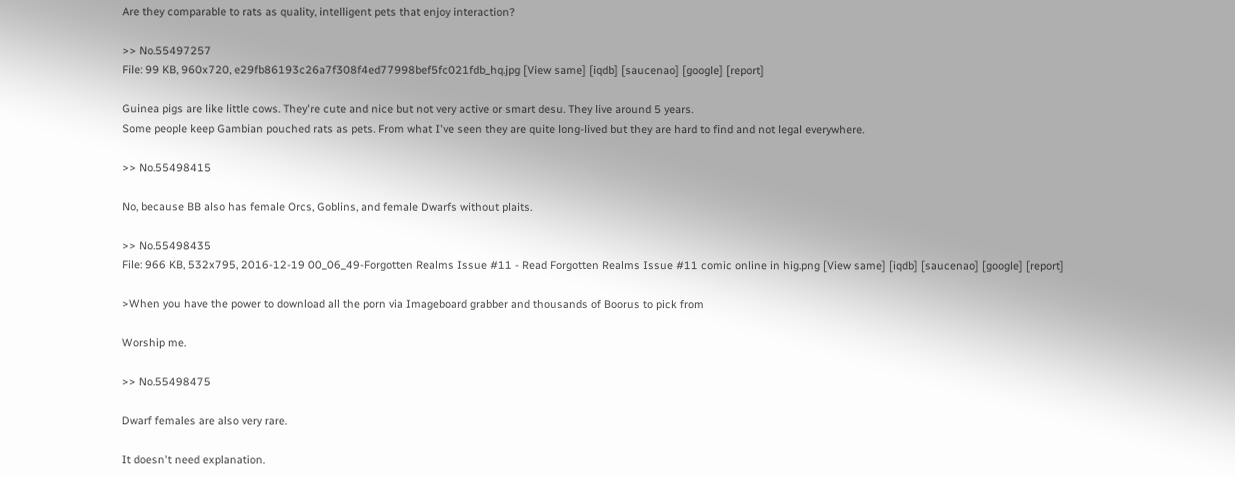Are they comparable to rats as quality, intelligent pets that enjoy interaction?

>> No.55497257
File: 99 KB, 960x720, e29fb86193c26a7f308f4ed77998bef5fc021fdb_hq.jpg [View same] [iqdb] [saucenao] [google] [report]

Guinea pigs are like little cows. They're cute and nice but not very active or smart desu. They live around 5 years.
Some people keep Gambian pouched rats as pets. From what I've seen they are quite long-lived but they are hard to find and not legal everywhere.

>> No.55498415

No, because BB also has female Orcs, Goblins, and female Dwarfs without plaits.

>> No.55498435
File: 966 KB, 532x795, 2016-12-19 00_06_49-Forgotten Realms Issue #11 - Read Forgotten Realms Issue #11 comic online in hig.png [View same] [iqdb] [saucenao] [google] [report]

>When you have the power to download all the porn via Imageboard grabber and thousands of Boorus to pick from

Worship me.

>> No.55498475

Dwarf females are also very rare.

It doesn't need explanation.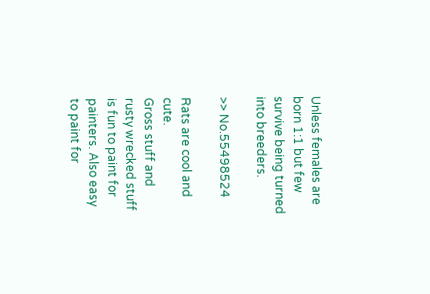Unless females are born 1:1 but few survive being turned into breeders.

>> No.55498524

Rats are cool and cute.
Gross stuff and rusty wrecked stuff is fun to paint for painters. Also easy to paint for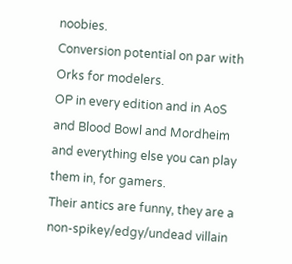noobies.
Conversion potential on par with Orks for modelers.
OP in every edition and in AoS and Blood Bowl and Mordheim and everything else you can play them in, for gamers.
Their antics are funny, they are a non-spikey/edgy/undead villain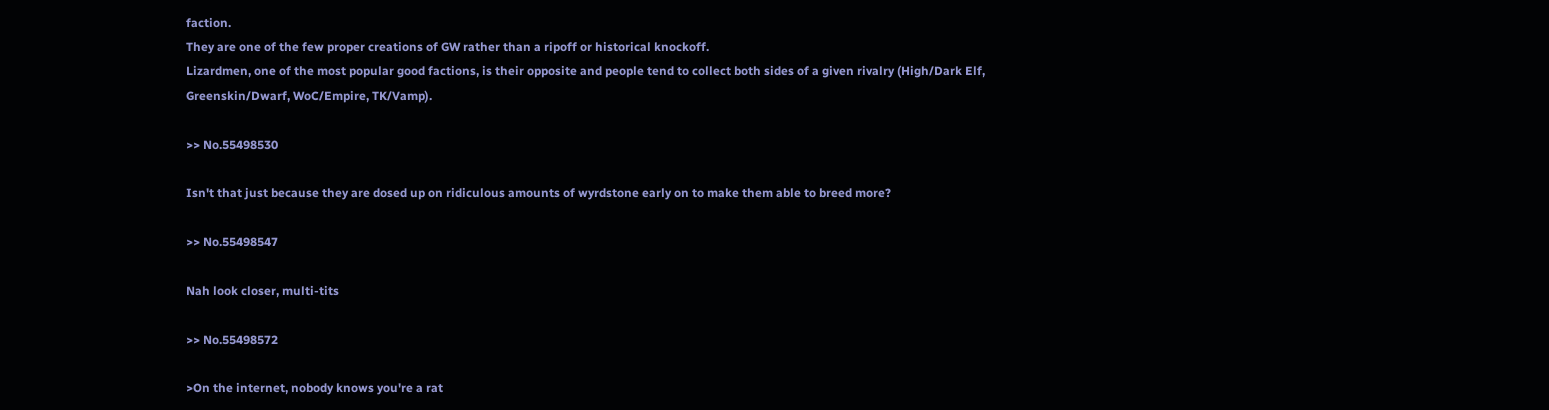faction.
They are one of the few proper creations of GW rather than a ripoff or historical knockoff.
Lizardmen, one of the most popular good factions, is their opposite and people tend to collect both sides of a given rivalry (High/Dark Elf, Greenskin/Dwarf, WoC/Empire, TK/Vamp).

>> No.55498530

Isn't that just because they are dosed up on ridiculous amounts of wyrdstone early on to make them able to breed more?

>> No.55498547

Nah look closer, multi-tits

>> No.55498572

>On the internet, nobody knows you're a rat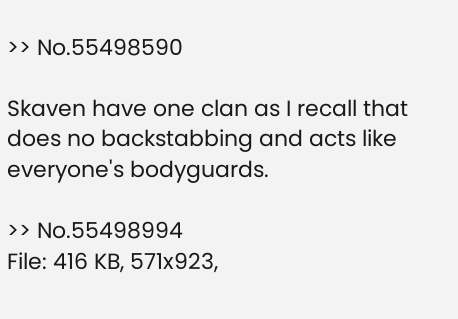>> No.55498590

Skaven have one clan as I recall that does no backstabbing and acts like everyone's bodyguards.

>> No.55498994
File: 416 KB, 571x923,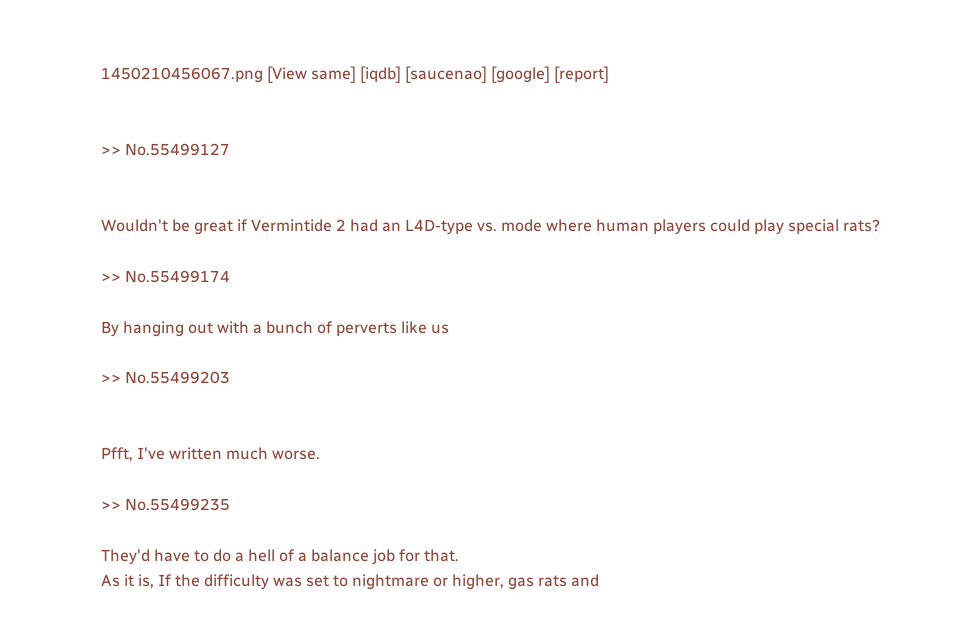1450210456067.png [View same] [iqdb] [saucenao] [google] [report]


>> No.55499127


Wouldn't be great if Vermintide 2 had an L4D-type vs. mode where human players could play special rats?

>> No.55499174

By hanging out with a bunch of perverts like us

>> No.55499203


Pfft, I've written much worse.

>> No.55499235

They'd have to do a hell of a balance job for that.
As it is, If the difficulty was set to nightmare or higher, gas rats and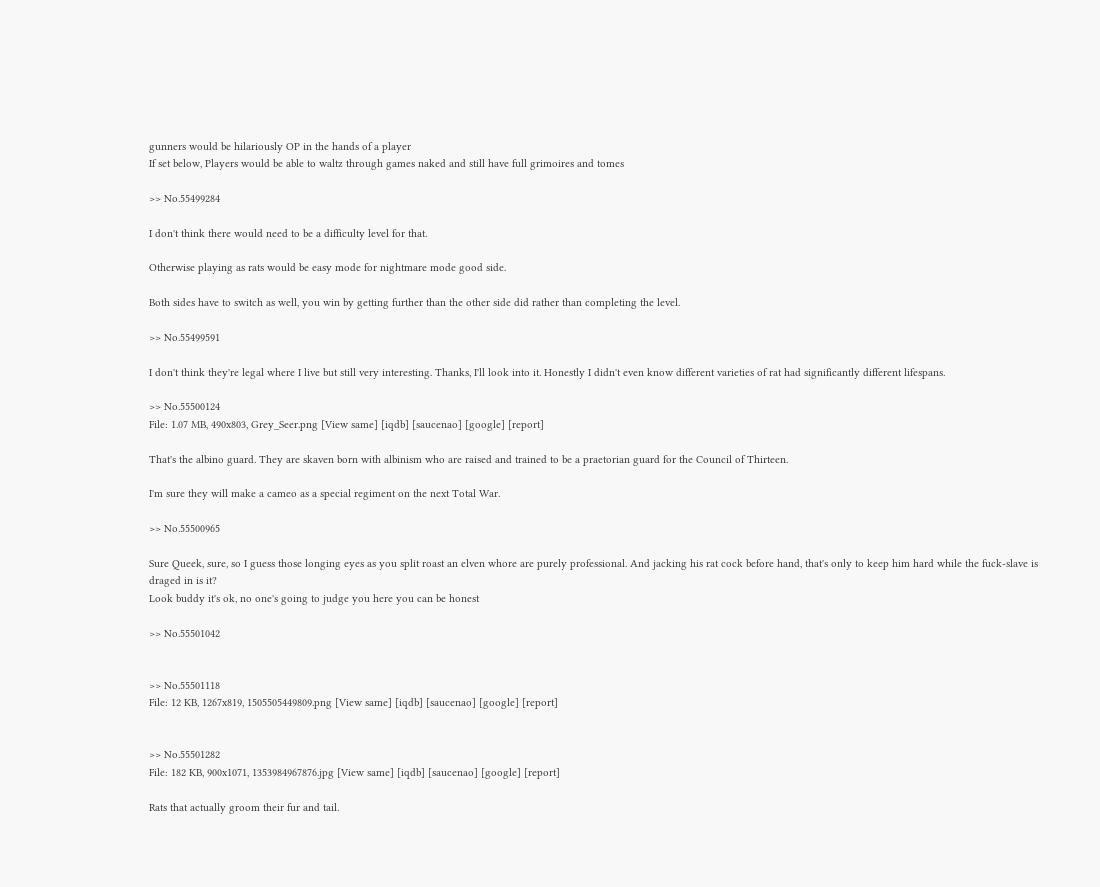gunners would be hilariously OP in the hands of a player
If set below, Players would be able to waltz through games naked and still have full grimoires and tomes

>> No.55499284

I don't think there would need to be a difficulty level for that.

Otherwise playing as rats would be easy mode for nightmare mode good side.

Both sides have to switch as well, you win by getting further than the other side did rather than completing the level.

>> No.55499591

I don't think they're legal where I live but still very interesting. Thanks, I'll look into it. Honestly I didn't even know different varieties of rat had significantly different lifespans.

>> No.55500124
File: 1.07 MB, 490x803, Grey_Seer.png [View same] [iqdb] [saucenao] [google] [report]

That's the albino guard. They are skaven born with albinism who are raised and trained to be a praetorian guard for the Council of Thirteen.

I'm sure they will make a cameo as a special regiment on the next Total War.

>> No.55500965

Sure Queek, sure, so I guess those longing eyes as you split roast an elven whore are purely professional. And jacking his rat cock before hand, that's only to keep him hard while the fuck-slave is draged in is it?
Look buddy it's ok, no one's going to judge you here you can be honest

>> No.55501042


>> No.55501118
File: 12 KB, 1267x819, 1505505449809.png [View same] [iqdb] [saucenao] [google] [report]


>> No.55501282
File: 182 KB, 900x1071, 1353984967876.jpg [View same] [iqdb] [saucenao] [google] [report]

Rats that actually groom their fur and tail.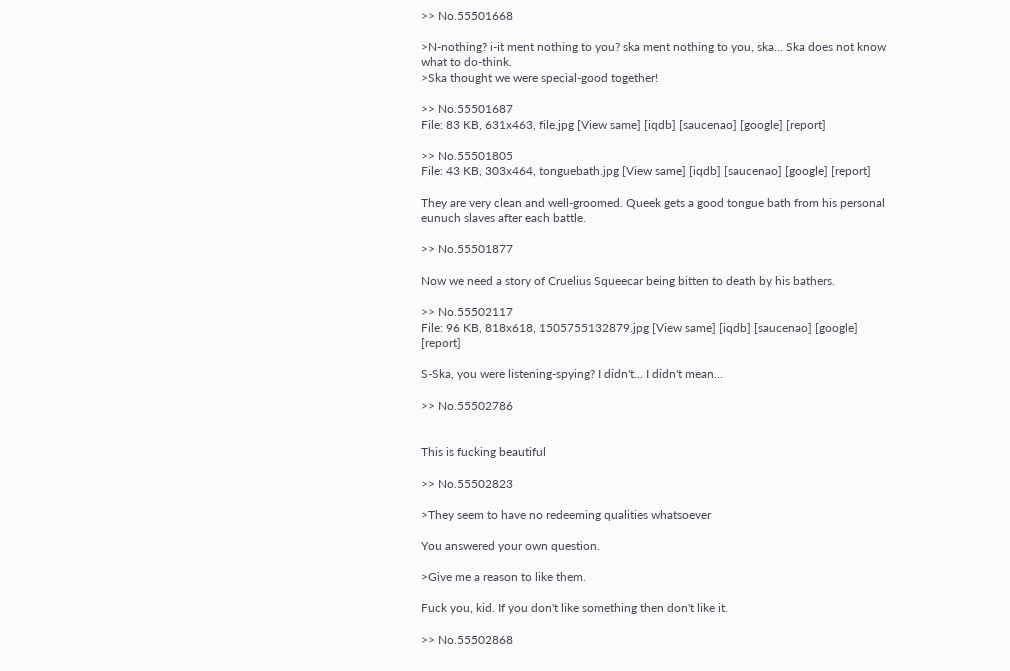>> No.55501668

>N-nothing? i-it ment nothing to you? ska ment nothing to you, ska... Ska does not know what to do-think.
>Ska thought we were special-good together!

>> No.55501687
File: 83 KB, 631x463, file.jpg [View same] [iqdb] [saucenao] [google] [report]

>> No.55501805
File: 43 KB, 303x464, tonguebath.jpg [View same] [iqdb] [saucenao] [google] [report]

They are very clean and well-groomed. Queek gets a good tongue bath from his personal eunuch slaves after each battle.

>> No.55501877

Now we need a story of Cruelius Squeecar being bitten to death by his bathers.

>> No.55502117
File: 96 KB, 818x618, 1505755132879.jpg [View same] [iqdb] [saucenao] [google] [report]

S-Ska, you were listening-spying? I didn't... I didn't mean...

>> No.55502786


This is fucking beautiful

>> No.55502823

>They seem to have no redeeming qualities whatsoever

You answered your own question.

>Give me a reason to like them.

Fuck you, kid. If you don't like something then don't like it.

>> No.55502868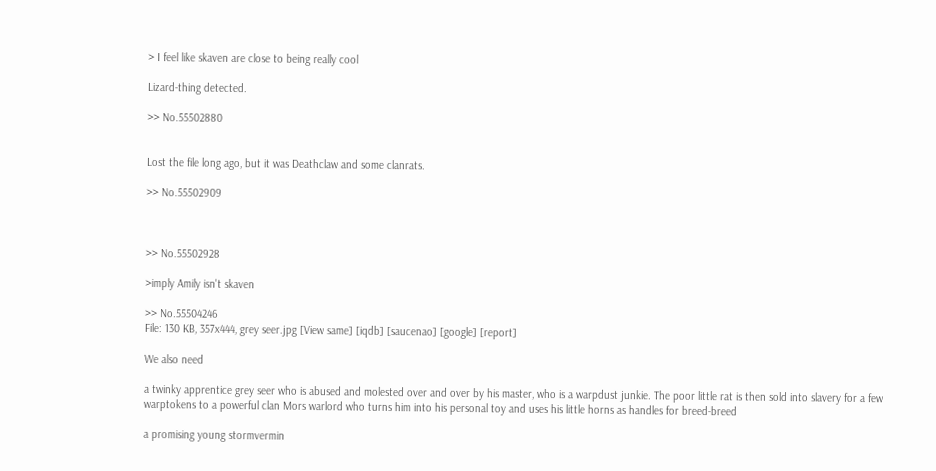> I feel like skaven are close to being really cool

Lizard-thing detected.

>> No.55502880


Lost the file long ago, but it was Deathclaw and some clanrats.

>> No.55502909



>> No.55502928

>imply Amily isn't skaven

>> No.55504246
File: 130 KB, 357x444, grey seer.jpg [View same] [iqdb] [saucenao] [google] [report]

We also need

a twinky apprentice grey seer who is abused and molested over and over by his master, who is a warpdust junkie. The poor little rat is then sold into slavery for a few warptokens to a powerful clan Mors warlord who turns him into his personal toy and uses his little horns as handles for breed-breed

a promising young stormvermin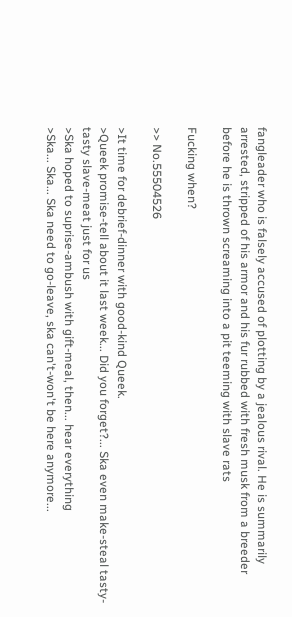fangleader who is falsely accused of plotting by a jealous rival. He is summarily arrested, stripped of his armor and his fur rubbed with fresh musk from a breeder before he is thrown screaming into a pit teeming with slave rats

Fucking when?

>> No.55504526

>It time for debrief-dinner with good-kind Queek.
>Queek promise-tell about it last week... Did you forget?... Ska even make-steal tasty-tasty slave-meat just for us
>Ska hoped to suprise-ambush with gift-meal, then... hear everything
>Ska... Ska... Ska need to go-leave, ska can't-won't be here anymore...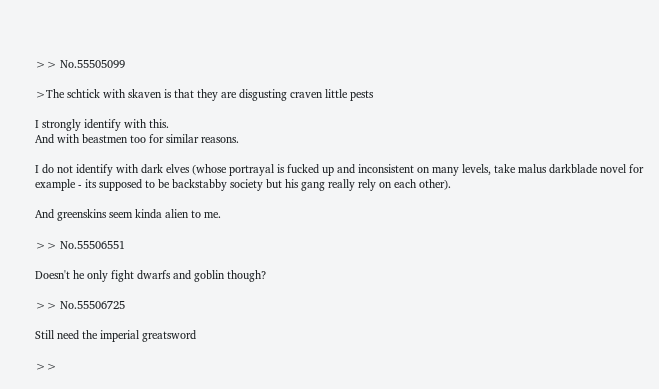>> No.55505099

>The schtick with skaven is that they are disgusting craven little pests

I strongly identify with this.
And with beastmen too for similar reasons.

I do not identify with dark elves (whose portrayal is fucked up and inconsistent on many levels, take malus darkblade novel for example - its supposed to be backstabby society but his gang really rely on each other).

And greenskins seem kinda alien to me.

>> No.55506551

Doesn't he only fight dwarfs and goblin though?

>> No.55506725

Still need the imperial greatsword

>>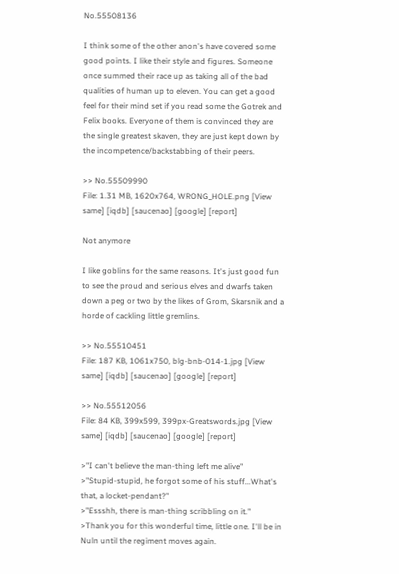No.55508136

I think some of the other anon's have covered some good points. I like their style and figures. Someone once summed their race up as taking all of the bad qualities of human up to eleven. You can get a good feel for their mind set if you read some the Gotrek and Felix books. Everyone of them is convinced they are the single greatest skaven, they are just kept down by the incompetence/backstabbing of their peers.

>> No.55509990
File: 1.31 MB, 1620x764, WRONG_HOLE.png [View same] [iqdb] [saucenao] [google] [report]

Not anymore

I like goblins for the same reasons. It's just good fun to see the proud and serious elves and dwarfs taken down a peg or two by the likes of Grom, Skarsnik and a horde of cackling little gremlins.

>> No.55510451
File: 187 KB, 1061x750, blg-bnb-014-1.jpg [View same] [iqdb] [saucenao] [google] [report]

>> No.55512056
File: 84 KB, 399x599, 399px-Greatswords.jpg [View same] [iqdb] [saucenao] [google] [report]

>"I can't believe the man-thing left me alive"
>"Stupid-stupid, he forgot some of his stuff...What's that, a locket-pendant?"
>"Essshh, there is man-thing scribbling on it."
>Thank you for this wonderful time, little one. I'll be in Nuln until the regiment moves again.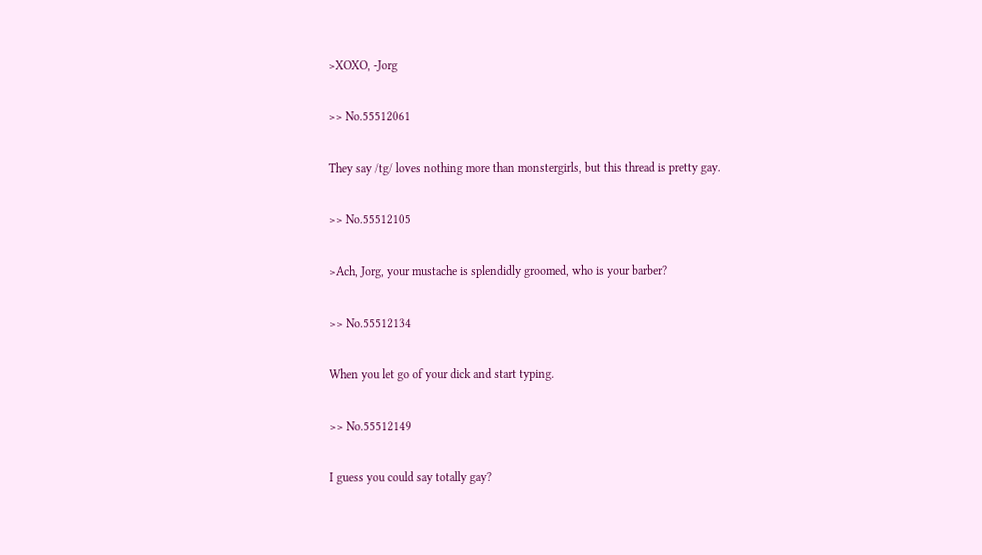>XOXO, -Jorg

>> No.55512061

They say /tg/ loves nothing more than monstergirls, but this thread is pretty gay.

>> No.55512105

>Ach, Jorg, your mustache is splendidly groomed, who is your barber?

>> No.55512134

When you let go of your dick and start typing.

>> No.55512149

I guess you could say totally gay?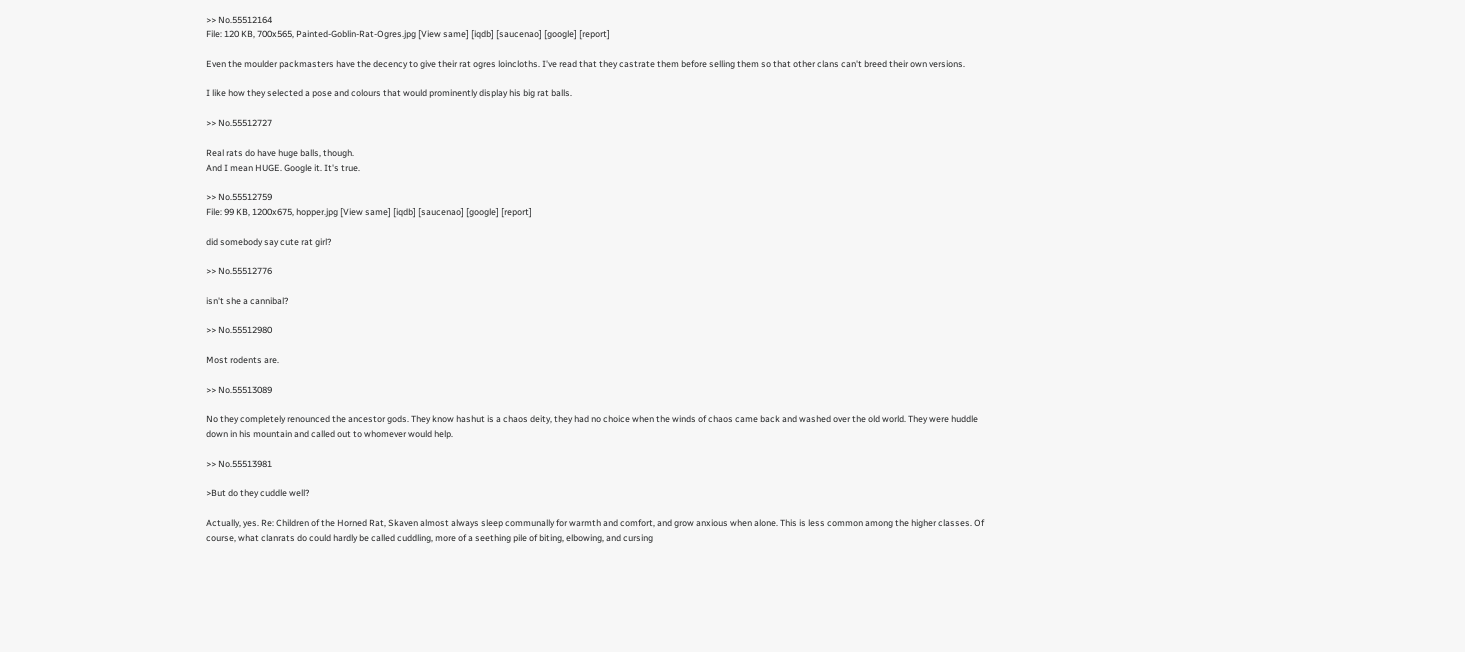>> No.55512164
File: 120 KB, 700x565, Painted-Goblin-Rat-Ogres.jpg [View same] [iqdb] [saucenao] [google] [report]

Even the moulder packmasters have the decency to give their rat ogres loincloths. I've read that they castrate them before selling them so that other clans can't breed their own versions.

I like how they selected a pose and colours that would prominently display his big rat balls.

>> No.55512727

Real rats do have huge balls, though.
And I mean HUGE. Google it. It's true.

>> No.55512759
File: 99 KB, 1200x675, hopper.jpg [View same] [iqdb] [saucenao] [google] [report]

did somebody say cute rat girl?

>> No.55512776

isn't she a cannibal?

>> No.55512980

Most rodents are.

>> No.55513089

No they completely renounced the ancestor gods. They know hashut is a chaos deity, they had no choice when the winds of chaos came back and washed over the old world. They were huddle down in his mountain and called out to whomever would help.

>> No.55513981

>But do they cuddle well?

Actually, yes. Re: Children of the Horned Rat, Skaven almost always sleep communally for warmth and comfort, and grow anxious when alone. This is less common among the higher classes. Of course, what clanrats do could hardly be called cuddling, more of a seething pile of biting, elbowing, and cursing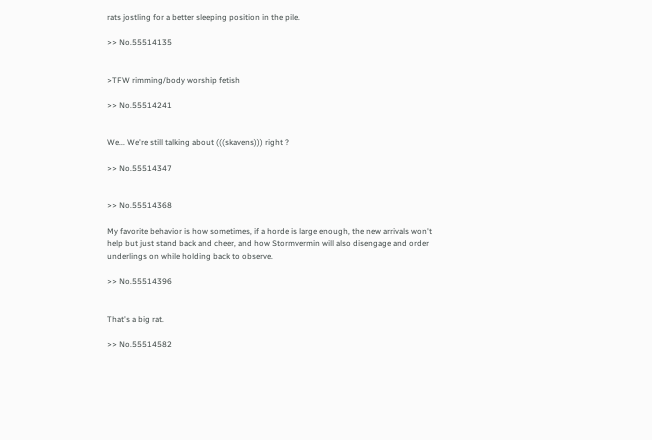rats jostling for a better sleeping position in the pile.

>> No.55514135


>TFW rimming/body worship fetish

>> No.55514241


We... We're still talking about (((skavens))) right ?

>> No.55514347


>> No.55514368

My favorite behavior is how sometimes, if a horde is large enough, the new arrivals won't help but just stand back and cheer, and how Stormvermin will also disengage and order underlings on while holding back to observe.

>> No.55514396


That's a big rat.

>> No.55514582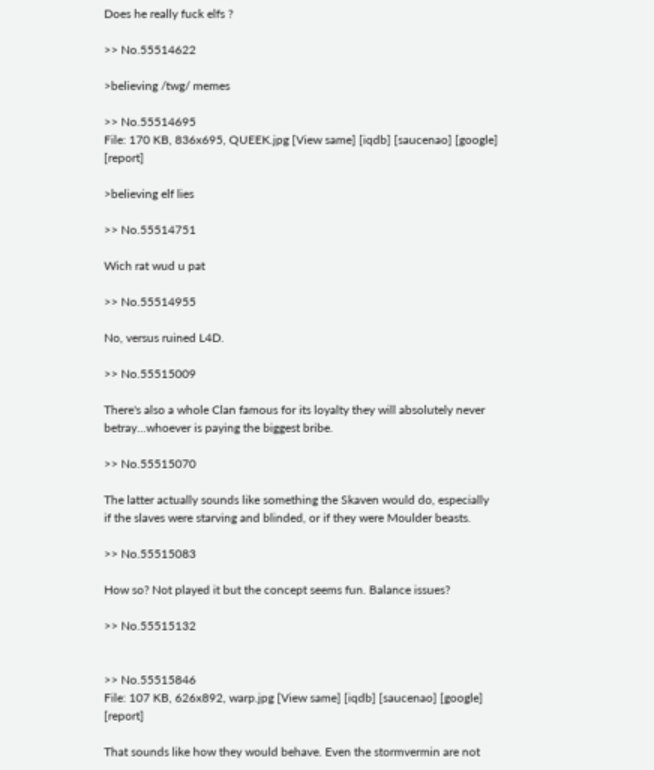Does he really fuck elfs ?

>> No.55514622

>believing /twg/ memes

>> No.55514695
File: 170 KB, 836x695, QUEEK.jpg [View same] [iqdb] [saucenao] [google] [report]

>believing elf lies

>> No.55514751

Wich rat wud u pat

>> No.55514955

No, versus ruined L4D.

>> No.55515009

There's also a whole Clan famous for its loyalty they will absolutely never betray...whoever is paying the biggest bribe.

>> No.55515070

The latter actually sounds like something the Skaven would do, especially if the slaves were starving and blinded, or if they were Moulder beasts.

>> No.55515083

How so? Not played it but the concept seems fun. Balance issues?

>> No.55515132


>> No.55515846
File: 107 KB, 626x892, warp.jpg [View same] [iqdb] [saucenao] [google] [report]

That sounds like how they would behave. Even the stormvermin are not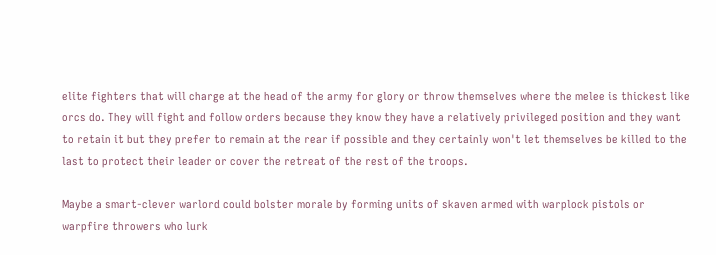elite fighters that will charge at the head of the army for glory or throw themselves where the melee is thickest like orcs do. They will fight and follow orders because they know they have a relatively privileged position and they want to retain it but they prefer to remain at the rear if possible and they certainly won't let themselves be killed to the last to protect their leader or cover the retreat of the rest of the troops.

Maybe a smart-clever warlord could bolster morale by forming units of skaven armed with warplock pistols or warpfire throwers who lurk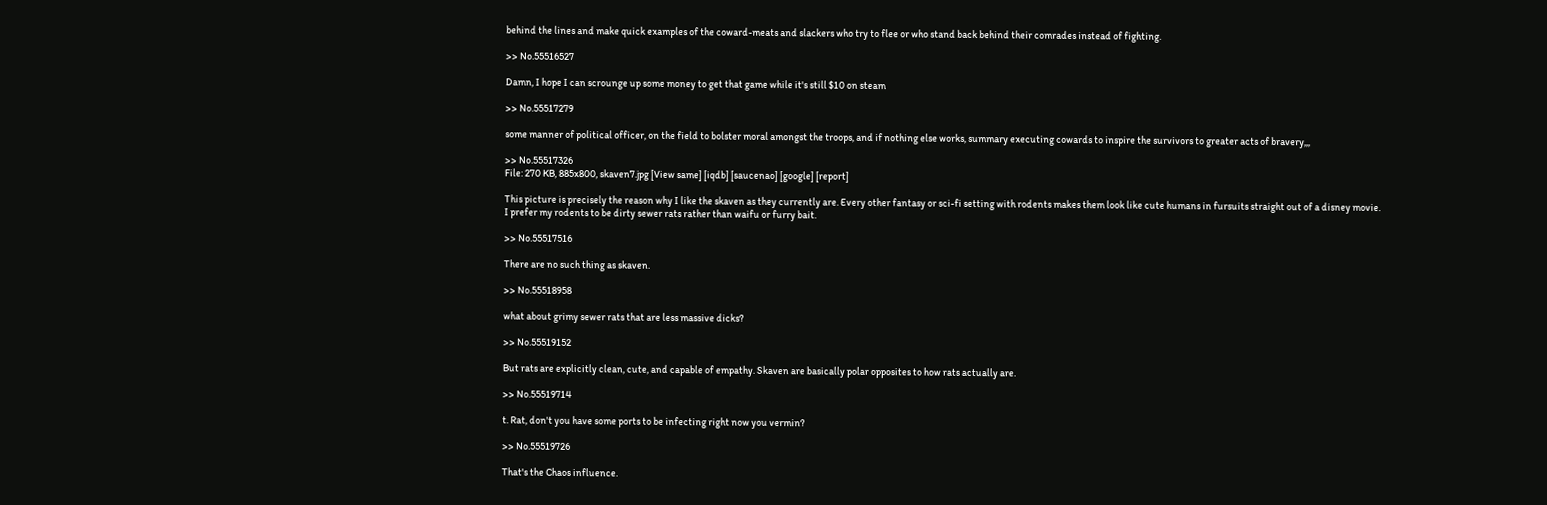behind the lines and make quick examples of the coward-meats and slackers who try to flee or who stand back behind their comrades instead of fighting.

>> No.55516527

Damn, I hope I can scrounge up some money to get that game while it's still $10 on steam

>> No.55517279

some manner of political officer, on the field to bolster moral amongst the troops, and if nothing else works, summary executing cowards to inspire the survivors to greater acts of bravery,,,

>> No.55517326
File: 270 KB, 885x800, skaven7.jpg [View same] [iqdb] [saucenao] [google] [report]

This picture is precisely the reason why I like the skaven as they currently are. Every other fantasy or sci-fi setting with rodents makes them look like cute humans in fursuits straight out of a disney movie.
I prefer my rodents to be dirty sewer rats rather than waifu or furry bait.

>> No.55517516

There are no such thing as skaven.

>> No.55518958

what about grimy sewer rats that are less massive dicks?

>> No.55519152

But rats are explicitly clean, cute, and capable of empathy. Skaven are basically polar opposites to how rats actually are.

>> No.55519714

t. Rat, don't you have some ports to be infecting right now you vermin?

>> No.55519726

That's the Chaos influence.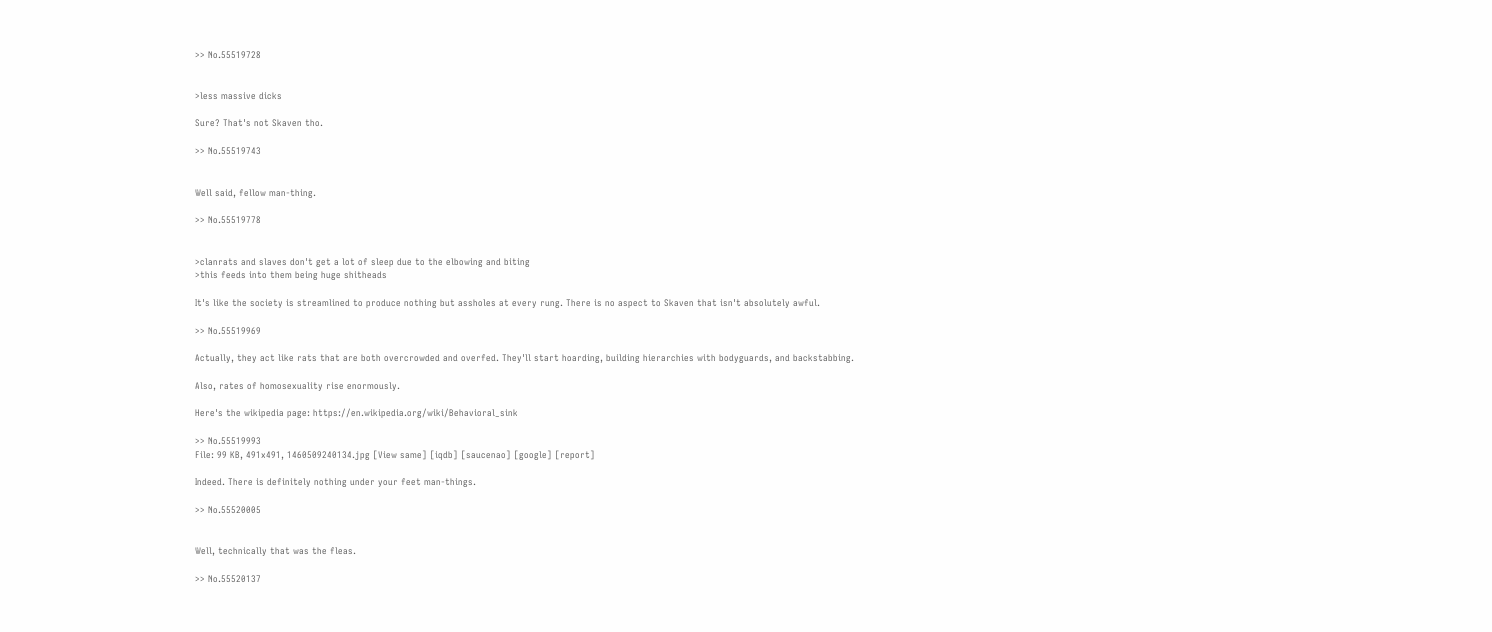>> No.55519728


>less massive dicks

Sure? That's not Skaven tho.

>> No.55519743


Well said, fellow man-thing.

>> No.55519778


>clanrats and slaves don't get a lot of sleep due to the elbowing and biting
>this feeds into them being huge shitheads

It's like the society is streamlined to produce nothing but assholes at every rung. There is no aspect to Skaven that isn't absolutely awful.

>> No.55519969

Actually, they act like rats that are both overcrowded and overfed. They'll start hoarding, building hierarchies with bodyguards, and backstabbing.

Also, rates of homosexuality rise enormously.

Here's the wikipedia page: https://en.wikipedia.org/wiki/Behavioral_sink

>> No.55519993
File: 99 KB, 491x491, 1460509240134.jpg [View same] [iqdb] [saucenao] [google] [report]

Indeed. There is definitely nothing under your feet man-things.

>> No.55520005


Well, technically that was the fleas.

>> No.55520137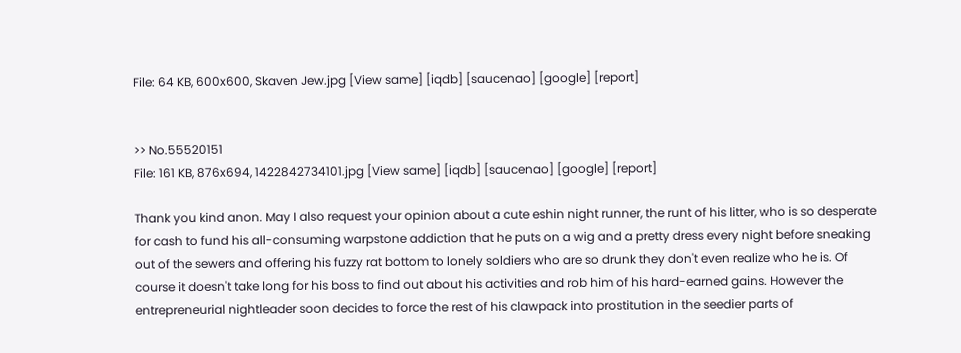File: 64 KB, 600x600, Skaven Jew.jpg [View same] [iqdb] [saucenao] [google] [report]


>> No.55520151
File: 161 KB, 876x694, 1422842734101.jpg [View same] [iqdb] [saucenao] [google] [report]

Thank you kind anon. May I also request your opinion about a cute eshin night runner, the runt of his litter, who is so desperate for cash to fund his all-consuming warpstone addiction that he puts on a wig and a pretty dress every night before sneaking out of the sewers and offering his fuzzy rat bottom to lonely soldiers who are so drunk they don't even realize who he is. Of course it doesn't take long for his boss to find out about his activities and rob him of his hard-earned gains. However the entrepreneurial nightleader soon decides to force the rest of his clawpack into prostitution in the seedier parts of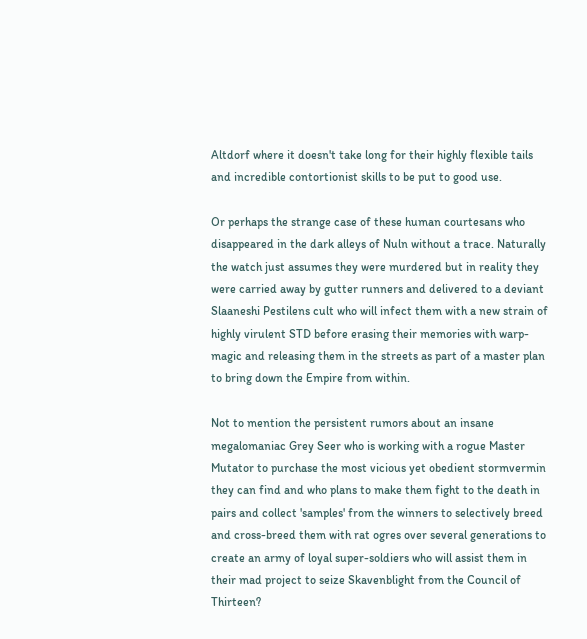Altdorf where it doesn't take long for their highly flexible tails and incredible contortionist skills to be put to good use.

Or perhaps the strange case of these human courtesans who disappeared in the dark alleys of Nuln without a trace. Naturally the watch just assumes they were murdered but in reality they were carried away by gutter runners and delivered to a deviant Slaaneshi Pestilens cult who will infect them with a new strain of highly virulent STD before erasing their memories with warp-magic and releasing them in the streets as part of a master plan to bring down the Empire from within.

Not to mention the persistent rumors about an insane megalomaniac Grey Seer who is working with a rogue Master Mutator to purchase the most vicious yet obedient stormvermin they can find and who plans to make them fight to the death in pairs and collect 'samples' from the winners to selectively breed and cross-breed them with rat ogres over several generations to create an army of loyal super-soldiers who will assist them in their mad project to seize Skavenblight from the Council of Thirteen?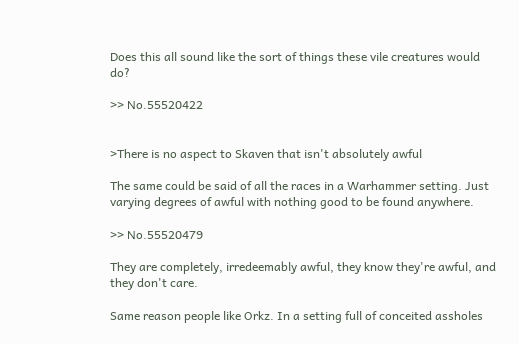Does this all sound like the sort of things these vile creatures would do?

>> No.55520422


>There is no aspect to Skaven that isn't absolutely awful

The same could be said of all the races in a Warhammer setting. Just varying degrees of awful with nothing good to be found anywhere.

>> No.55520479

They are completely, irredeemably awful, they know they're awful, and they don't care.

Same reason people like Orkz. In a setting full of conceited assholes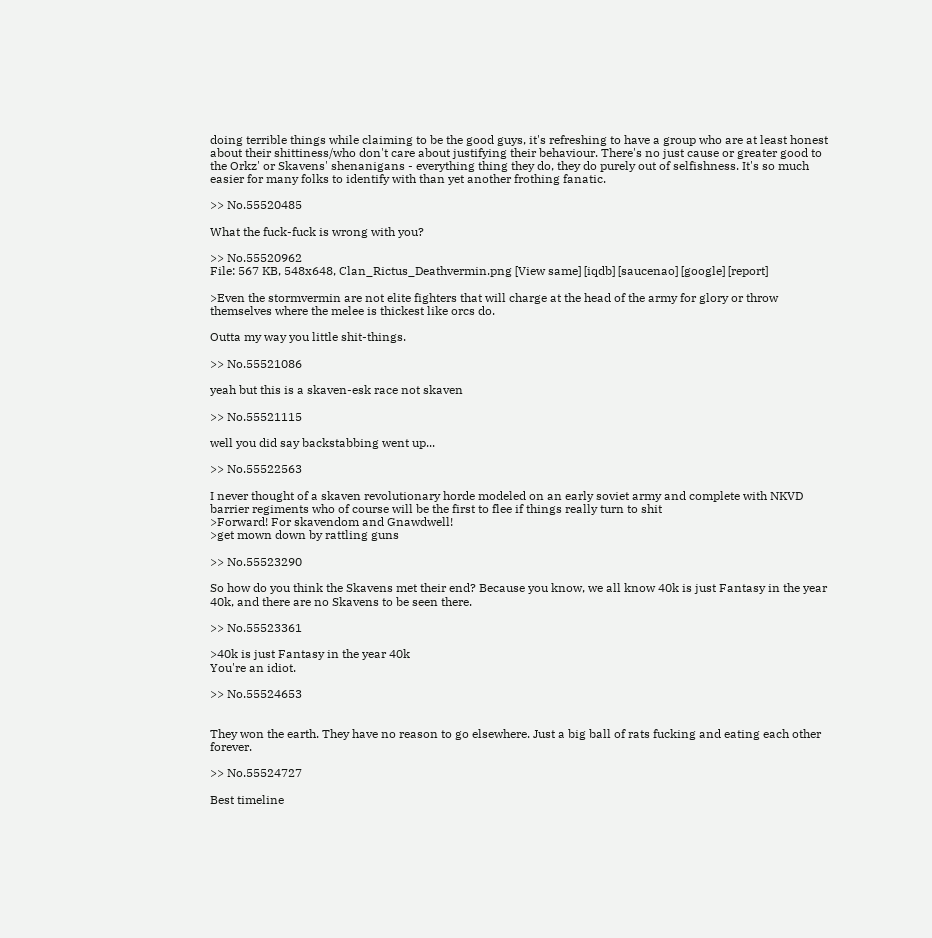doing terrible things while claiming to be the good guys, it's refreshing to have a group who are at least honest about their shittiness/who don't care about justifying their behaviour. There's no just cause or greater good to the Orkz' or Skavens' shenanigans - everything thing they do, they do purely out of selfishness. It's so much easier for many folks to identify with than yet another frothing fanatic.

>> No.55520485

What the fuck-fuck is wrong with you?

>> No.55520962
File: 567 KB, 548x648, Clan_Rictus_Deathvermin.png [View same] [iqdb] [saucenao] [google] [report]

>Even the stormvermin are not elite fighters that will charge at the head of the army for glory or throw themselves where the melee is thickest like orcs do.

Outta my way you little shit-things.

>> No.55521086

yeah but this is a skaven-esk race not skaven

>> No.55521115

well you did say backstabbing went up...

>> No.55522563

I never thought of a skaven revolutionary horde modeled on an early soviet army and complete with NKVD barrier regiments who of course will be the first to flee if things really turn to shit
>Forward! For skavendom and Gnawdwell!
>get mown down by rattling guns

>> No.55523290

So how do you think the Skavens met their end? Because you know, we all know 40k is just Fantasy in the year 40k, and there are no Skavens to be seen there.

>> No.55523361

>40k is just Fantasy in the year 40k
You're an idiot.

>> No.55524653


They won the earth. They have no reason to go elsewhere. Just a big ball of rats fucking and eating each other forever.

>> No.55524727

Best timeline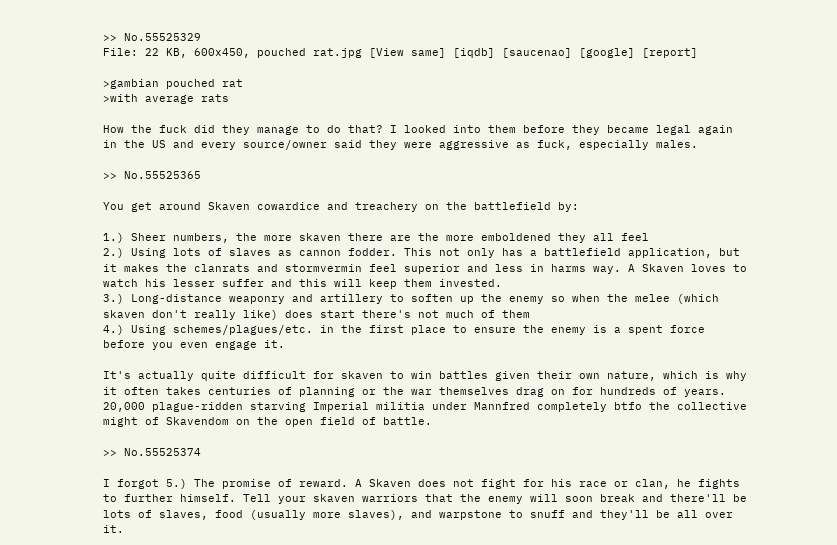>> No.55525329
File: 22 KB, 600x450, pouched rat.jpg [View same] [iqdb] [saucenao] [google] [report]

>gambian pouched rat
>with average rats

How the fuck did they manage to do that? I looked into them before they became legal again in the US and every source/owner said they were aggressive as fuck, especially males.

>> No.55525365

You get around Skaven cowardice and treachery on the battlefield by:

1.) Sheer numbers, the more skaven there are the more emboldened they all feel
2.) Using lots of slaves as cannon fodder. This not only has a battlefield application, but it makes the clanrats and stormvermin feel superior and less in harms way. A Skaven loves to watch his lesser suffer and this will keep them invested.
3.) Long-distance weaponry and artillery to soften up the enemy so when the melee (which skaven don't really like) does start there's not much of them
4.) Using schemes/plagues/etc. in the first place to ensure the enemy is a spent force before you even engage it.

It's actually quite difficult for skaven to win battles given their own nature, which is why it often takes centuries of planning or the war themselves drag on for hundreds of years. 20,000 plague-ridden starving Imperial militia under Mannfred completely btfo the collective might of Skavendom on the open field of battle.

>> No.55525374

I forgot 5.) The promise of reward. A Skaven does not fight for his race or clan, he fights to further himself. Tell your skaven warriors that the enemy will soon break and there'll be lots of slaves, food (usually more slaves), and warpstone to snuff and they'll be all over it.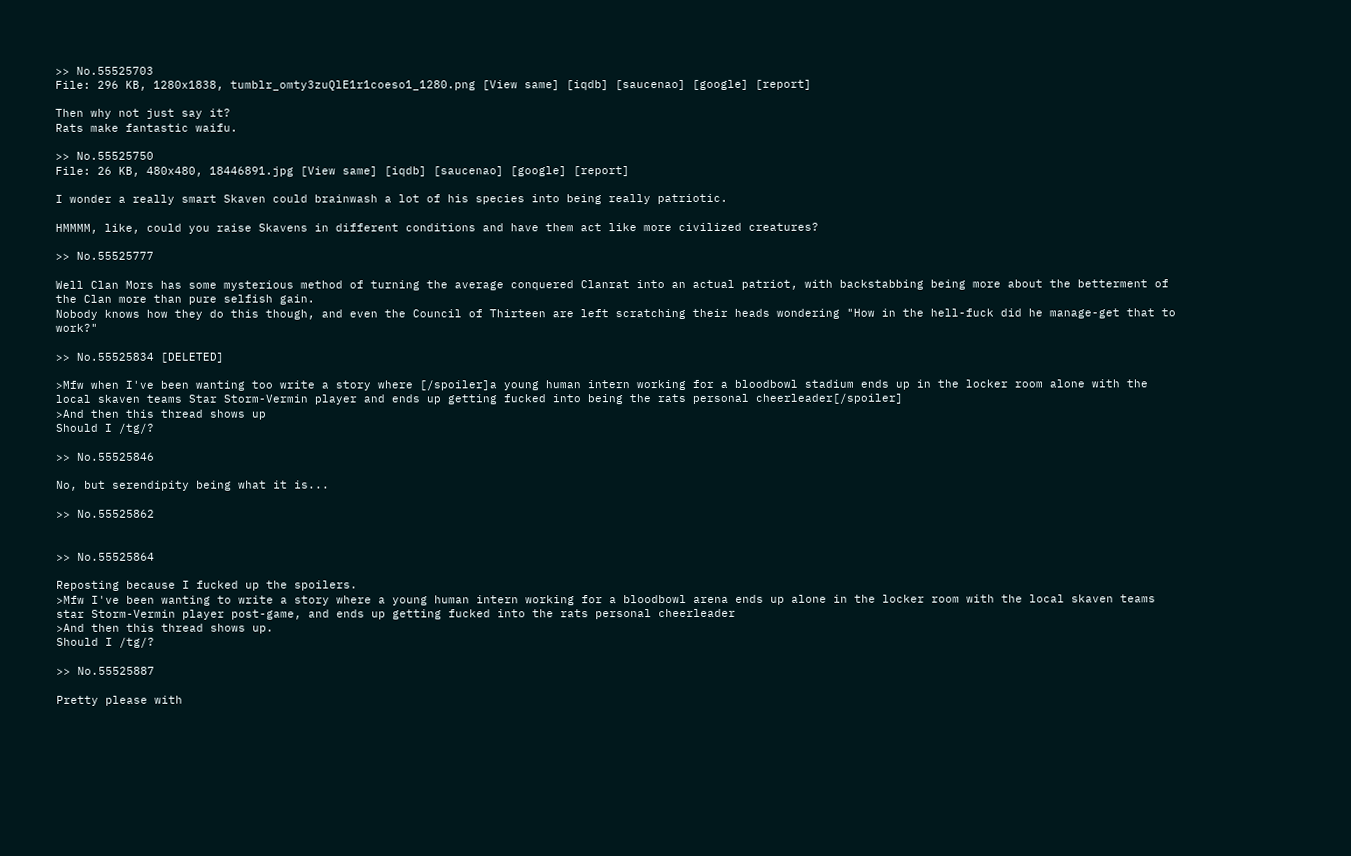>> No.55525703
File: 296 KB, 1280x1838, tumblr_omty3zuQlE1r1coeso1_1280.png [View same] [iqdb] [saucenao] [google] [report]

Then why not just say it?
Rats make fantastic waifu.

>> No.55525750
File: 26 KB, 480x480, 18446891.jpg [View same] [iqdb] [saucenao] [google] [report]

I wonder a really smart Skaven could brainwash a lot of his species into being really patriotic.

HMMMM, like, could you raise Skavens in different conditions and have them act like more civilized creatures?

>> No.55525777

Well Clan Mors has some mysterious method of turning the average conquered Clanrat into an actual patriot, with backstabbing being more about the betterment of the Clan more than pure selfish gain.
Nobody knows how they do this though, and even the Council of Thirteen are left scratching their heads wondering "How in the hell-fuck did he manage-get that to work?"

>> No.55525834 [DELETED]

>Mfw when I've been wanting too write a story where [/spoiler]a young human intern working for a bloodbowl stadium ends up in the locker room alone with the local skaven teams Star Storm-Vermin player and ends up getting fucked into being the rats personal cheerleader[/spoiler]
>And then this thread shows up
Should I /tg/?

>> No.55525846

No, but serendipity being what it is...

>> No.55525862


>> No.55525864

Reposting because I fucked up the spoilers.
>Mfw I've been wanting to write a story where a young human intern working for a bloodbowl arena ends up alone in the locker room with the local skaven teams star Storm-Vermin player post-game, and ends up getting fucked into the rats personal cheerleader
>And then this thread shows up.
Should I /tg/?

>> No.55525887

Pretty please with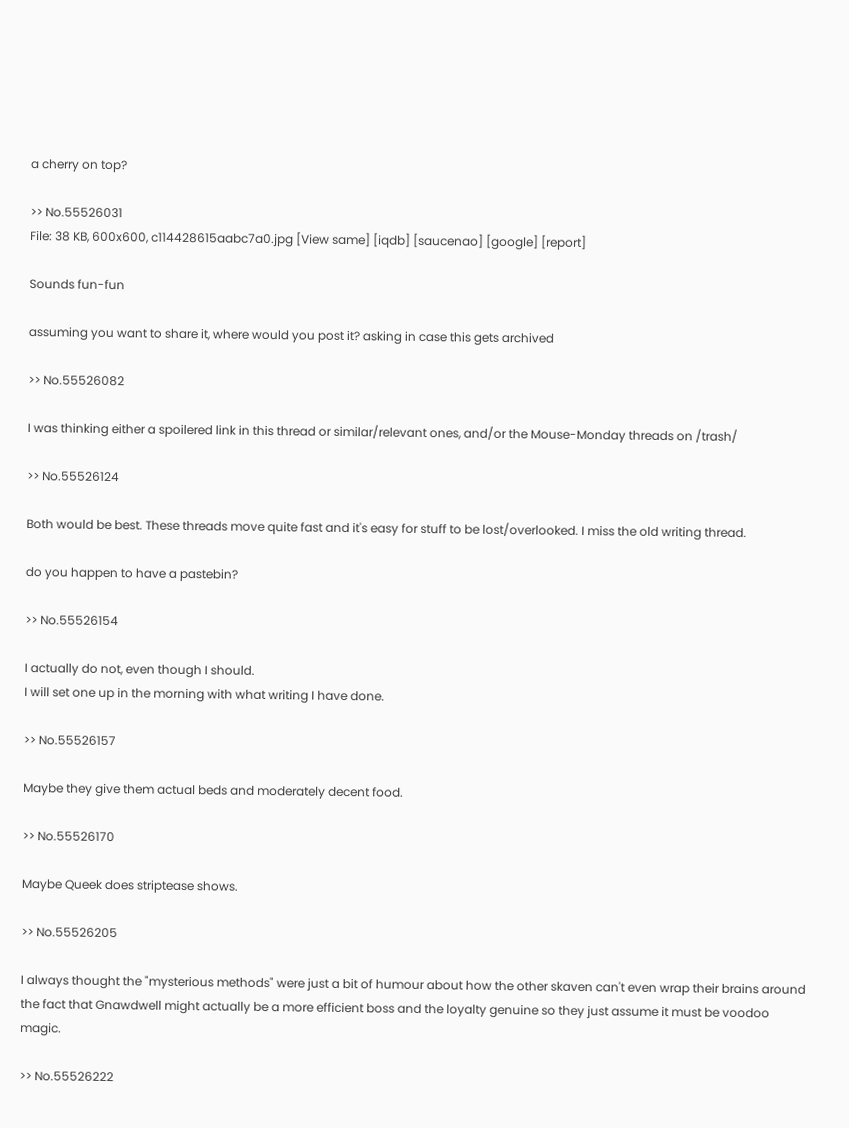a cherry on top?

>> No.55526031
File: 38 KB, 600x600, c114428615aabc7a0.jpg [View same] [iqdb] [saucenao] [google] [report]

Sounds fun-fun

assuming you want to share it, where would you post it? asking in case this gets archived

>> No.55526082

I was thinking either a spoilered link in this thread or similar/relevant ones, and/or the Mouse-Monday threads on /trash/

>> No.55526124

Both would be best. These threads move quite fast and it's easy for stuff to be lost/overlooked. I miss the old writing thread.

do you happen to have a pastebin?

>> No.55526154

I actually do not, even though I should.
I will set one up in the morning with what writing I have done.

>> No.55526157

Maybe they give them actual beds and moderately decent food.

>> No.55526170

Maybe Queek does striptease shows.

>> No.55526205

I always thought the "mysterious methods" were just a bit of humour about how the other skaven can't even wrap their brains around the fact that Gnawdwell might actually be a more efficient boss and the loyalty genuine so they just assume it must be voodoo magic.

>> No.55526222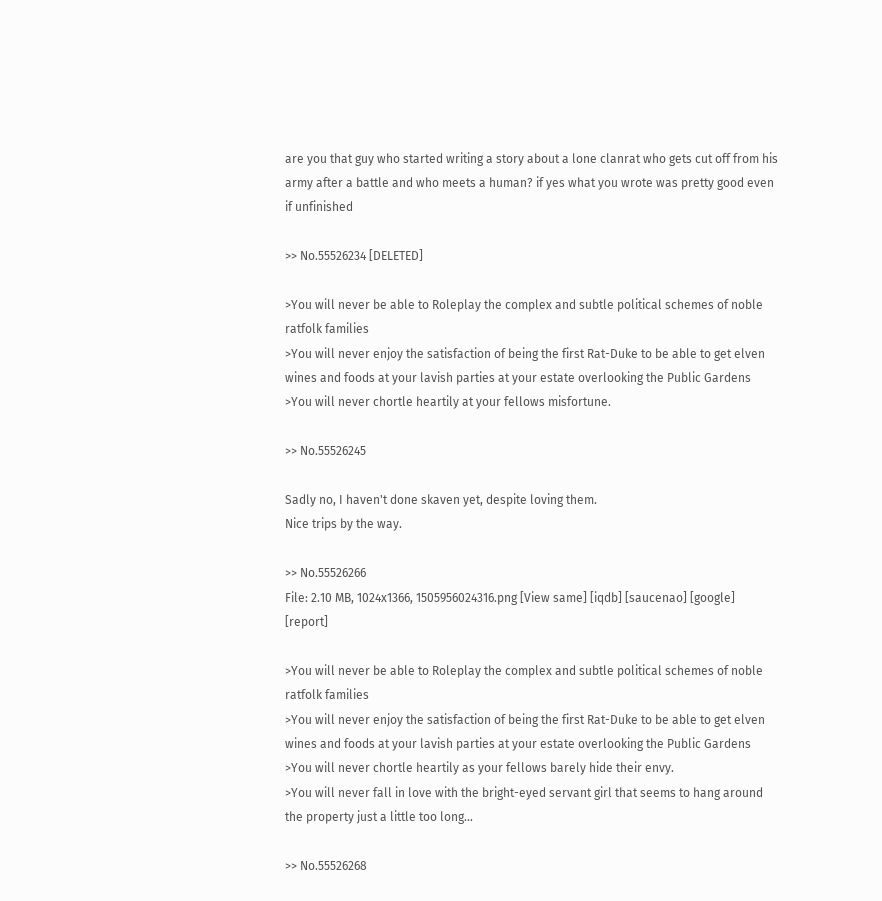are you that guy who started writing a story about a lone clanrat who gets cut off from his army after a battle and who meets a human? if yes what you wrote was pretty good even if unfinished

>> No.55526234 [DELETED]

>You will never be able to Roleplay the complex and subtle political schemes of noble ratfolk families
>You will never enjoy the satisfaction of being the first Rat-Duke to be able to get elven wines and foods at your lavish parties at your estate overlooking the Public Gardens
>You will never chortle heartily at your fellows misfortune.

>> No.55526245

Sadly no, I haven't done skaven yet, despite loving them.
Nice trips by the way.

>> No.55526266
File: 2.10 MB, 1024x1366, 1505956024316.png [View same] [iqdb] [saucenao] [google] [report]

>You will never be able to Roleplay the complex and subtle political schemes of noble ratfolk families
>You will never enjoy the satisfaction of being the first Rat-Duke to be able to get elven wines and foods at your lavish parties at your estate overlooking the Public Gardens
>You will never chortle heartily as your fellows barely hide their envy.
>You will never fall in love with the bright-eyed servant girl that seems to hang around the property just a little too long...

>> No.55526268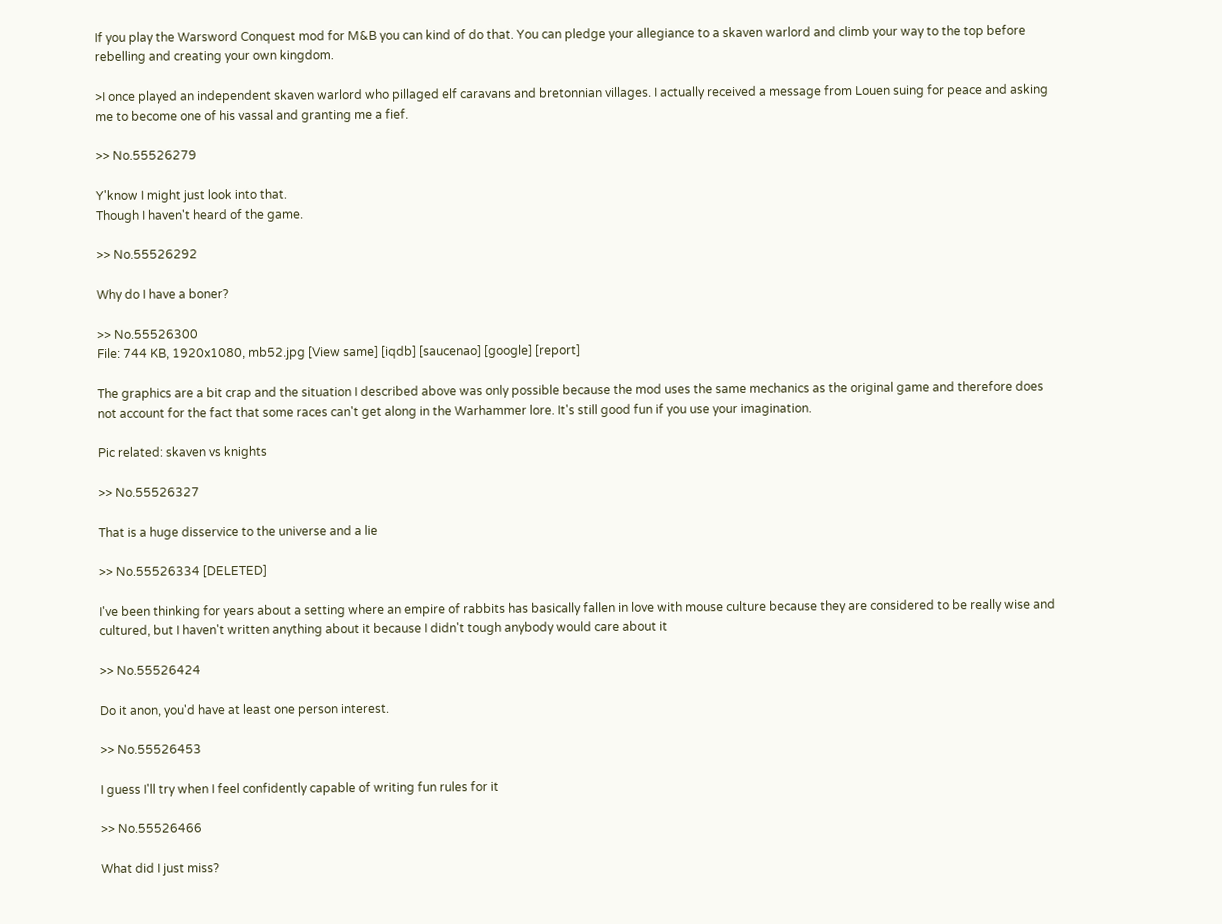If you play the Warsword Conquest mod for M&B you can kind of do that. You can pledge your allegiance to a skaven warlord and climb your way to the top before rebelling and creating your own kingdom.

>I once played an independent skaven warlord who pillaged elf caravans and bretonnian villages. I actually received a message from Louen suing for peace and asking me to become one of his vassal and granting me a fief.

>> No.55526279

Y'know I might just look into that.
Though I haven't heard of the game.

>> No.55526292

Why do I have a boner?

>> No.55526300
File: 744 KB, 1920x1080, mb52.jpg [View same] [iqdb] [saucenao] [google] [report]

The graphics are a bit crap and the situation I described above was only possible because the mod uses the same mechanics as the original game and therefore does not account for the fact that some races can't get along in the Warhammer lore. It's still good fun if you use your imagination.

Pic related: skaven vs knights

>> No.55526327

That is a huge disservice to the universe and a lie

>> No.55526334 [DELETED]

I've been thinking for years about a setting where an empire of rabbits has basically fallen in love with mouse culture because they are considered to be really wise and cultured, but I haven't written anything about it because I didn't tough anybody would care about it

>> No.55526424

Do it anon, you'd have at least one person interest.

>> No.55526453

I guess I'll try when I feel confidently capable of writing fun rules for it

>> No.55526466

What did I just miss?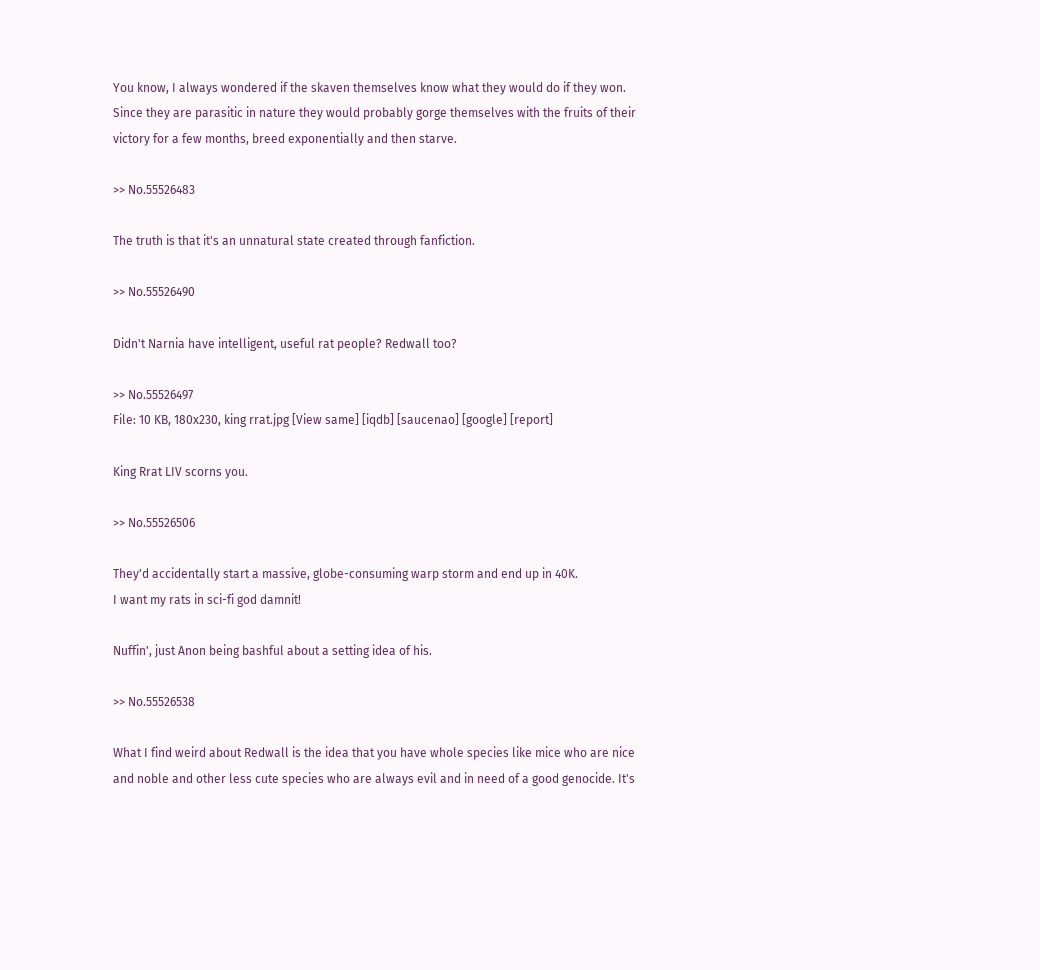You know, I always wondered if the skaven themselves know what they would do if they won. Since they are parasitic in nature they would probably gorge themselves with the fruits of their victory for a few months, breed exponentially and then starve.

>> No.55526483

The truth is that it's an unnatural state created through fanfiction.

>> No.55526490

Didn't Narnia have intelligent, useful rat people? Redwall too?

>> No.55526497
File: 10 KB, 180x230, king rrat.jpg [View same] [iqdb] [saucenao] [google] [report]

King Rrat LIV scorns you.

>> No.55526506

They'd accidentally start a massive, globe-consuming warp storm and end up in 40K.
I want my rats in sci-fi god damnit!

Nuffin', just Anon being bashful about a setting idea of his.

>> No.55526538

What I find weird about Redwall is the idea that you have whole species like mice who are nice and noble and other less cute species who are always evil and in need of a good genocide. It's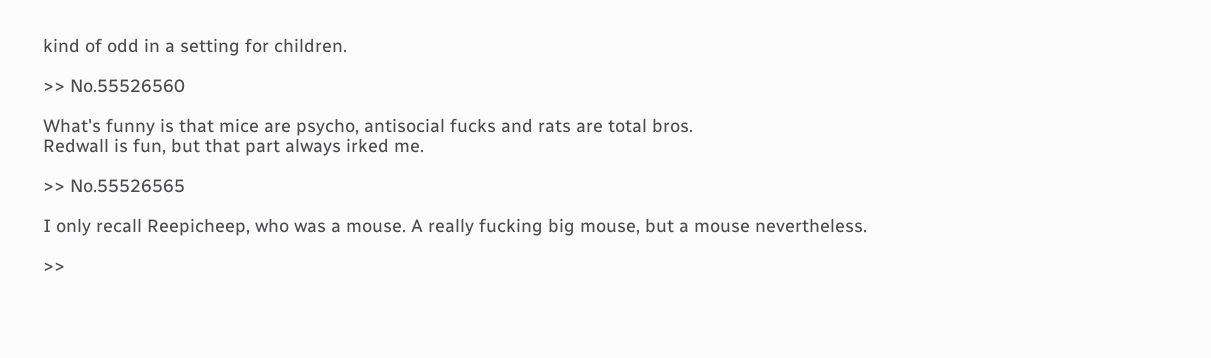kind of odd in a setting for children.

>> No.55526560

What's funny is that mice are psycho, antisocial fucks and rats are total bros.
Redwall is fun, but that part always irked me.

>> No.55526565

I only recall Reepicheep, who was a mouse. A really fucking big mouse, but a mouse nevertheless.

>>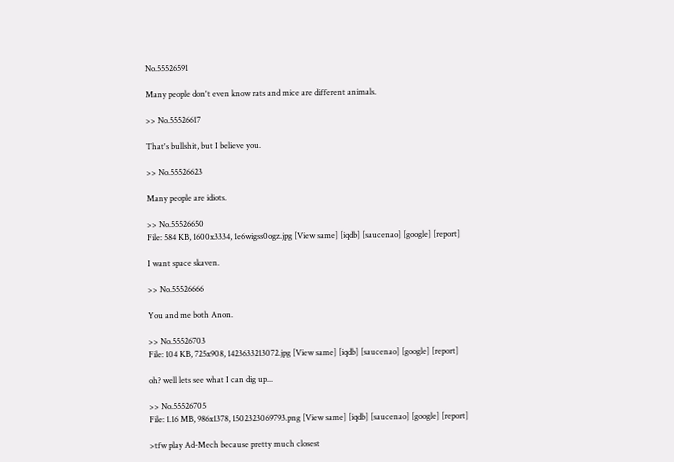No.55526591

Many people don't even know rats and mice are different animals.

>> No.55526617

That's bullshit, but I believe you.

>> No.55526623

Many people are idiots.

>> No.55526650
File: 584 KB, 1600x3334, 1e6wigss0ogz.jpg [View same] [iqdb] [saucenao] [google] [report]

I want space skaven.

>> No.55526666

You and me both Anon.

>> No.55526703
File: 104 KB, 725x908, 1423633213072.jpg [View same] [iqdb] [saucenao] [google] [report]

oh? well lets see what I can dig up...

>> No.55526705
File: 1.16 MB, 986x1378, 1502323069793.png [View same] [iqdb] [saucenao] [google] [report]

>tfw play Ad-Mech because pretty much closest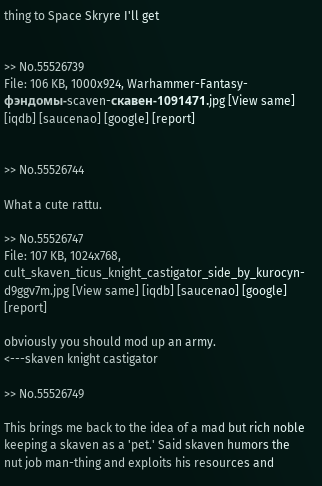thing to Space Skryre I'll get


>> No.55526739
File: 106 KB, 1000x924, Warhammer-Fantasy-фэндомы-scaven-скавен-1091471.jpg [View same] [iqdb] [saucenao] [google] [report]


>> No.55526744

What a cute rattu.

>> No.55526747
File: 107 KB, 1024x768, cult_skaven_ticus_knight_castigator_side_by_kurocyn-d9ggv7m.jpg [View same] [iqdb] [saucenao] [google] [report]

obviously you should mod up an army.
<---skaven knight castigator

>> No.55526749

This brings me back to the idea of a mad but rich noble keeping a skaven as a 'pet.' Said skaven humors the nut job man-thing and exploits his resources and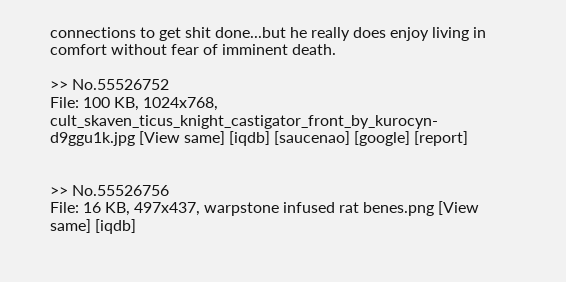connections to get shit done...but he really does enjoy living in comfort without fear of imminent death.

>> No.55526752
File: 100 KB, 1024x768, cult_skaven_ticus_knight_castigator_front_by_kurocyn-d9ggu1k.jpg [View same] [iqdb] [saucenao] [google] [report]


>> No.55526756
File: 16 KB, 497x437, warpstone infused rat benes.png [View same] [iqdb]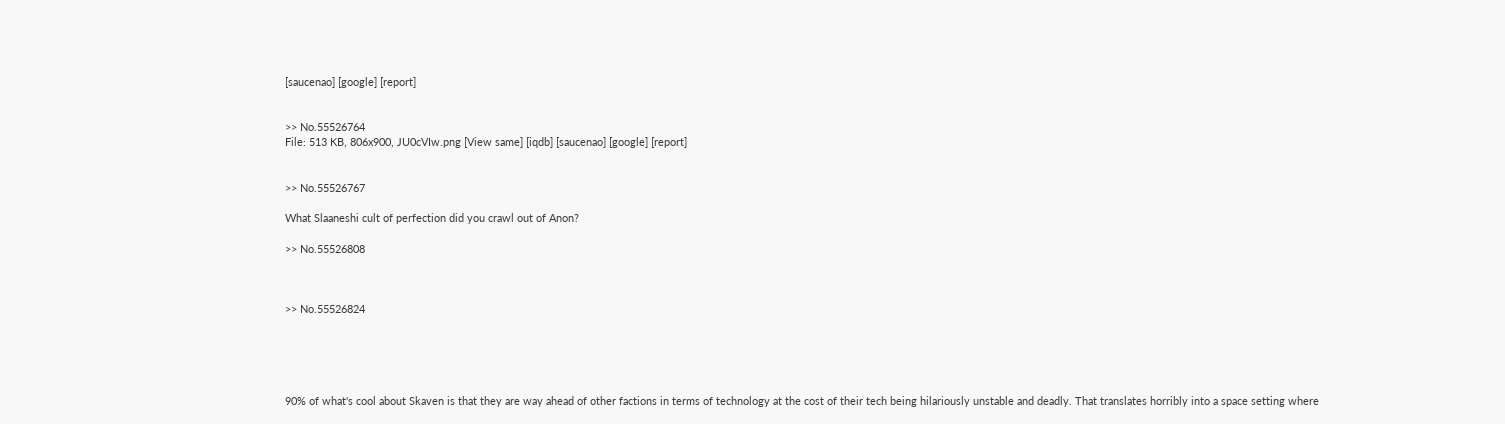[saucenao] [google] [report]


>> No.55526764
File: 513 KB, 806x900, JU0cVIw.png [View same] [iqdb] [saucenao] [google] [report]


>> No.55526767

What Slaaneshi cult of perfection did you crawl out of Anon?

>> No.55526808



>> No.55526824





90% of what's cool about Skaven is that they are way ahead of other factions in terms of technology at the cost of their tech being hilariously unstable and deadly. That translates horribly into a space setting where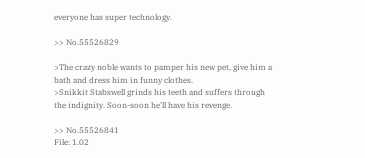everyone has super technology.

>> No.55526829

>The crazy noble wants to pamper his new pet, give him a bath and dress him in funny clothes.
>Snikkit Stabswell grinds his teeth and suffers through the indignity. Soon-soon he'll have his revenge.

>> No.55526841
File: 1.02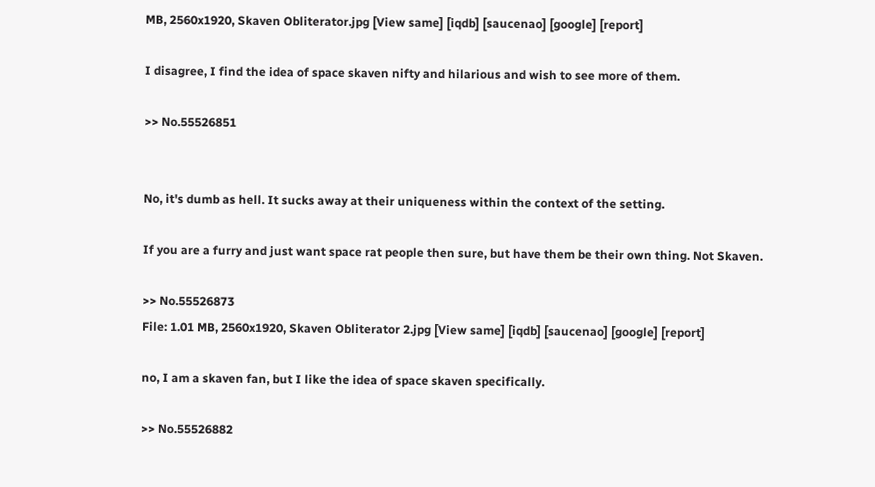MB, 2560x1920, Skaven Obliterator.jpg [View same] [iqdb] [saucenao] [google] [report]

I disagree, I find the idea of space skaven nifty and hilarious and wish to see more of them.

>> No.55526851


No, it's dumb as hell. It sucks away at their uniqueness within the context of the setting.

If you are a furry and just want space rat people then sure, but have them be their own thing. Not Skaven.

>> No.55526873
File: 1.01 MB, 2560x1920, Skaven Obliterator 2.jpg [View same] [iqdb] [saucenao] [google] [report]

no, I am a skaven fan, but I like the idea of space skaven specifically.

>> No.55526882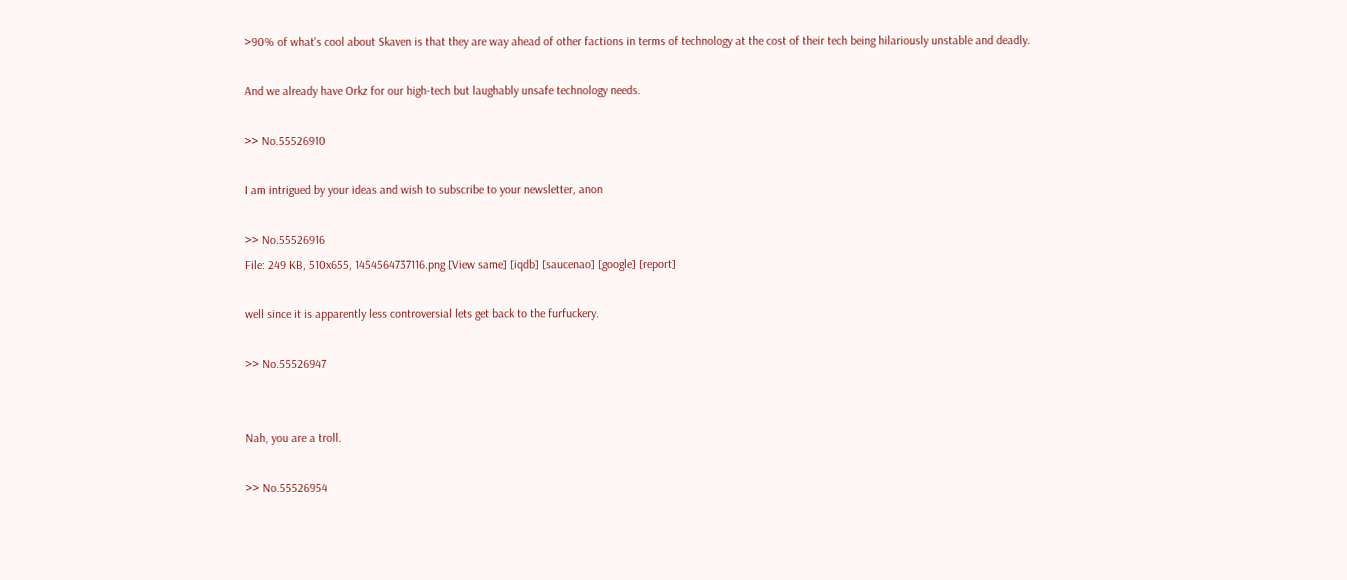>90% of what's cool about Skaven is that they are way ahead of other factions in terms of technology at the cost of their tech being hilariously unstable and deadly.

And we already have Orkz for our high-tech but laughably unsafe technology needs.

>> No.55526910

I am intrigued by your ideas and wish to subscribe to your newsletter, anon

>> No.55526916
File: 249 KB, 510x655, 1454564737116.png [View same] [iqdb] [saucenao] [google] [report]

well since it is apparently less controversial lets get back to the furfuckery.

>> No.55526947


Nah, you are a troll.

>> No.55526954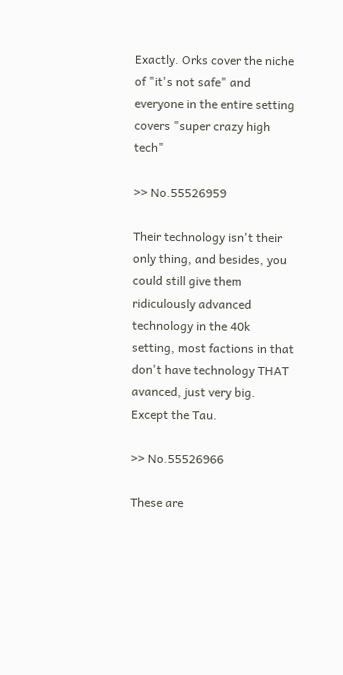Exactly. Orks cover the niche of "it's not safe" and everyone in the entire setting covers "super crazy high tech"

>> No.55526959

Their technology isn't their only thing, and besides, you could still give them ridiculously advanced technology in the 40k setting, most factions in that don't have technology THAT avanced, just very big. Except the Tau.

>> No.55526966

These are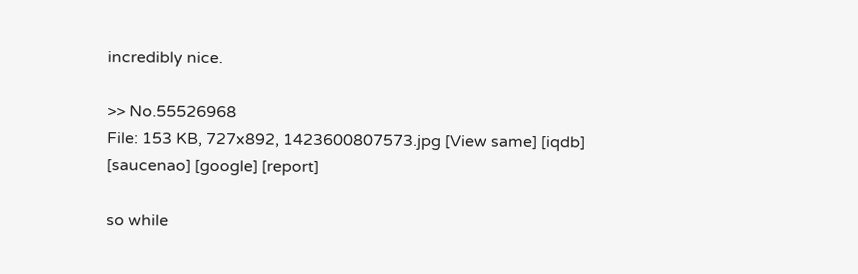incredibly nice.

>> No.55526968
File: 153 KB, 727x892, 1423600807573.jpg [View same] [iqdb] [saucenao] [google] [report]

so while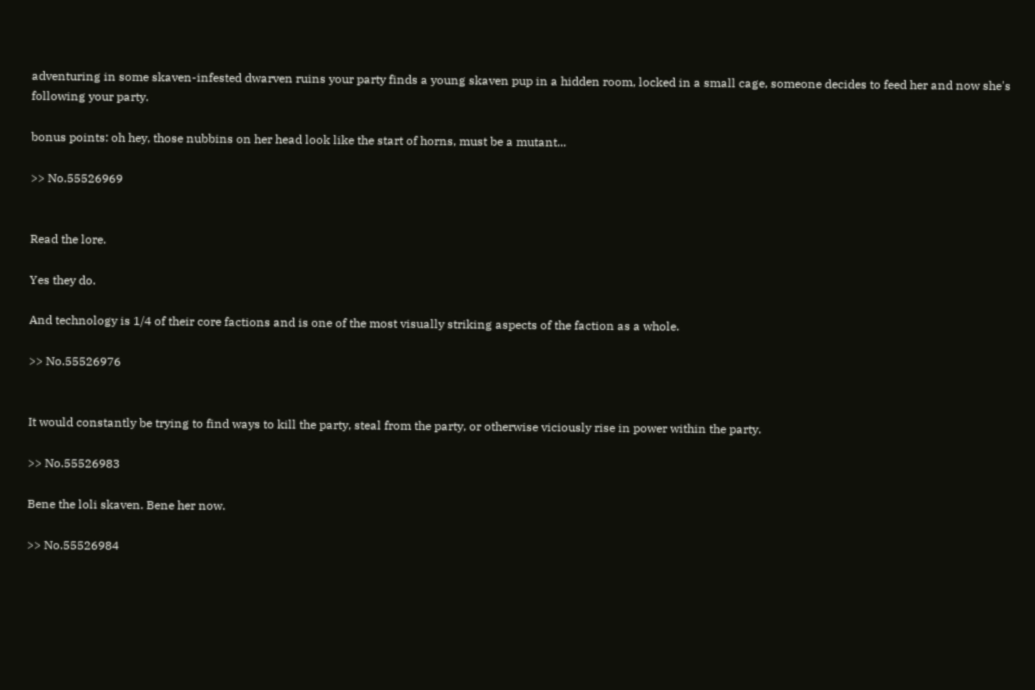adventuring in some skaven-infested dwarven ruins your party finds a young skaven pup in a hidden room, locked in a small cage, someone decides to feed her and now she's following your party.

bonus points: oh hey, those nubbins on her head look like the start of horns, must be a mutant...

>> No.55526969


Read the lore.

Yes they do.

And technology is 1/4 of their core factions and is one of the most visually striking aspects of the faction as a whole.

>> No.55526976


It would constantly be trying to find ways to kill the party, steal from the party, or otherwise viciously rise in power within the party.

>> No.55526983

Bene the loli skaven. Bene her now.

>> No.55526984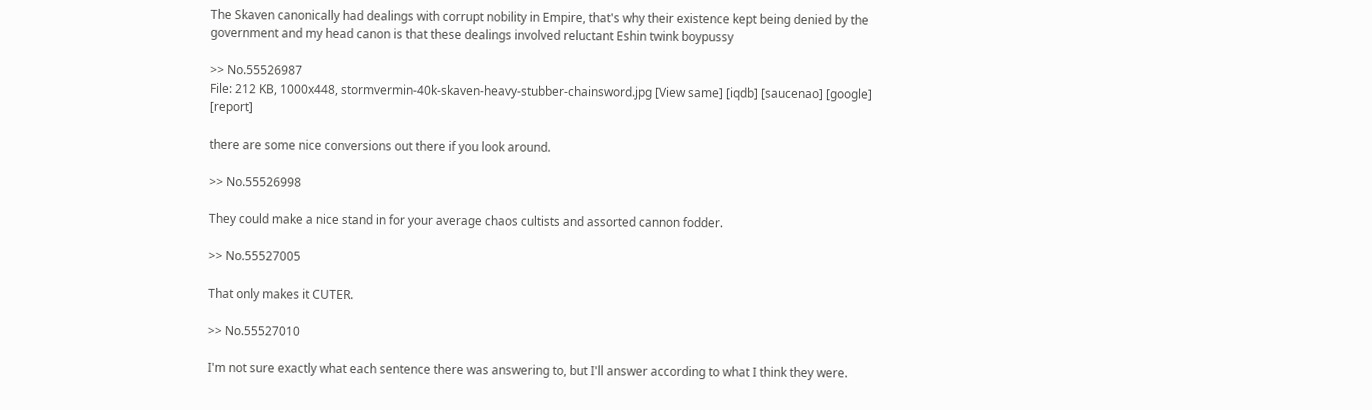The Skaven canonically had dealings with corrupt nobility in Empire, that's why their existence kept being denied by the government and my head canon is that these dealings involved reluctant Eshin twink boypussy

>> No.55526987
File: 212 KB, 1000x448, stormvermin-40k-skaven-heavy-stubber-chainsword.jpg [View same] [iqdb] [saucenao] [google] [report]

there are some nice conversions out there if you look around.

>> No.55526998

They could make a nice stand in for your average chaos cultists and assorted cannon fodder.

>> No.55527005

That only makes it CUTER.

>> No.55527010

I'm not sure exactly what each sentence there was answering to, but I'll answer according to what I think they were.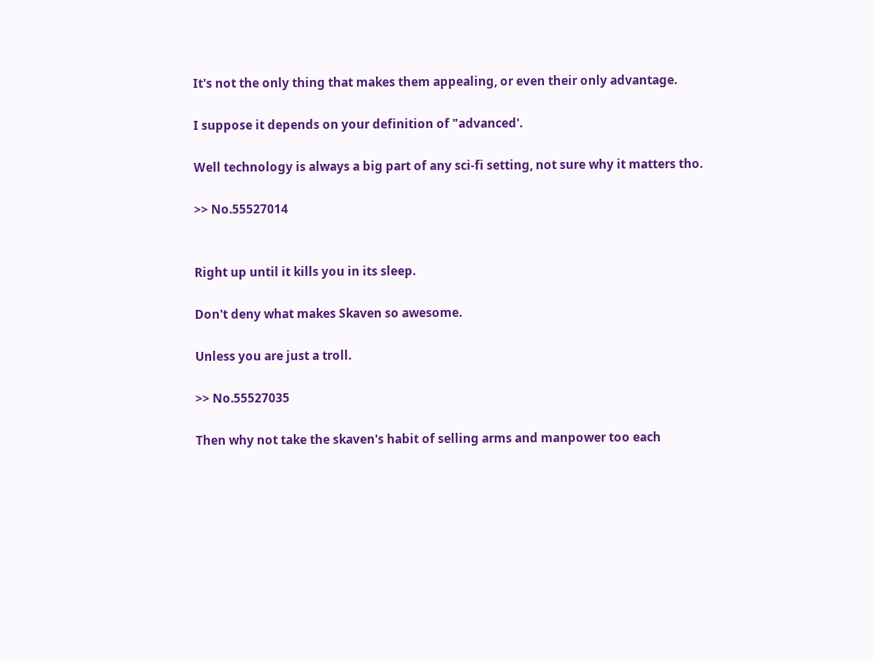It's not the only thing that makes them appealing, or even their only advantage.

I suppose it depends on your definition of "advanced'.

Well technology is always a big part of any sci-fi setting, not sure why it matters tho.

>> No.55527014


Right up until it kills you in its sleep.

Don't deny what makes Skaven so awesome.

Unless you are just a troll.

>> No.55527035

Then why not take the skaven's habit of selling arms and manpower too each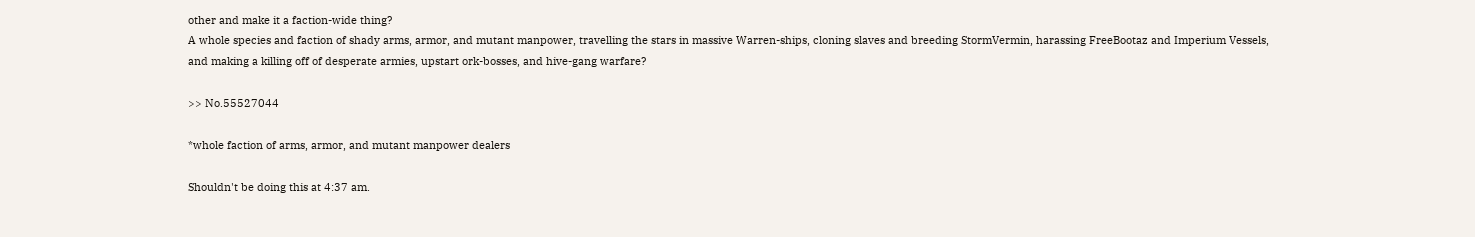other and make it a faction-wide thing?
A whole species and faction of shady arms, armor, and mutant manpower, travelling the stars in massive Warren-ships, cloning slaves and breeding StormVermin, harassing FreeBootaz and Imperium Vessels, and making a killing off of desperate armies, upstart ork-bosses, and hive-gang warfare?

>> No.55527044

*whole faction of arms, armor, and mutant manpower dealers

Shouldn't be doing this at 4:37 am.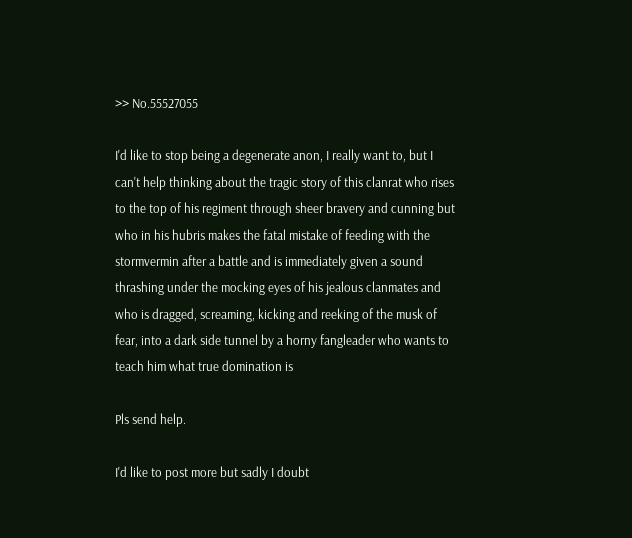>> No.55527055

I'd like to stop being a degenerate anon, I really want to, but I can't help thinking about the tragic story of this clanrat who rises to the top of his regiment through sheer bravery and cunning but who in his hubris makes the fatal mistake of feeding with the stormvermin after a battle and is immediately given a sound thrashing under the mocking eyes of his jealous clanmates and who is dragged, screaming, kicking and reeking of the musk of fear, into a dark side tunnel by a horny fangleader who wants to teach him what true domination is

Pls send help.

I'd like to post more but sadly I doubt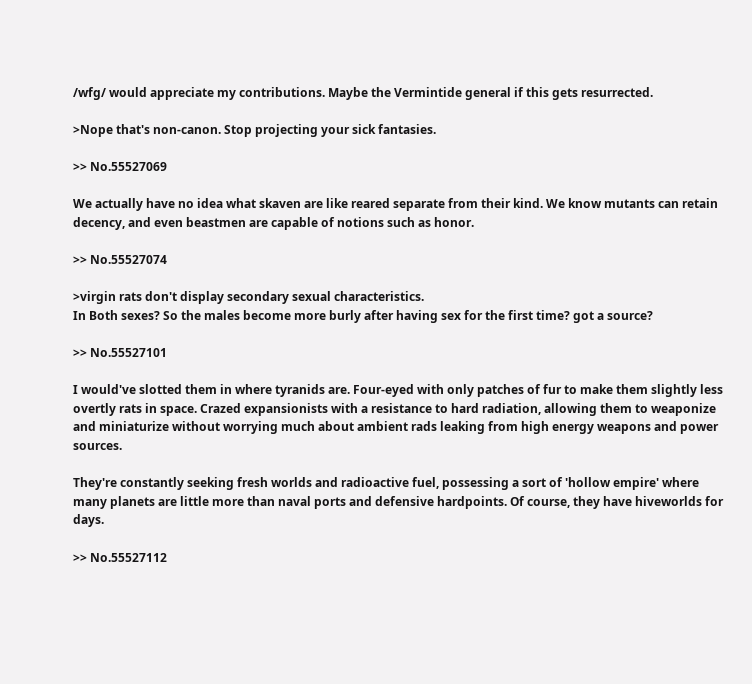/wfg/ would appreciate my contributions. Maybe the Vermintide general if this gets resurrected.

>Nope that's non-canon. Stop projecting your sick fantasies.

>> No.55527069

We actually have no idea what skaven are like reared separate from their kind. We know mutants can retain decency, and even beastmen are capable of notions such as honor.

>> No.55527074

>virgin rats don't display secondary sexual characteristics.
In Both sexes? So the males become more burly after having sex for the first time? got a source?

>> No.55527101

I would've slotted them in where tyranids are. Four-eyed with only patches of fur to make them slightly less overtly rats in space. Crazed expansionists with a resistance to hard radiation, allowing them to weaponize and miniaturize without worrying much about ambient rads leaking from high energy weapons and power sources.

They're constantly seeking fresh worlds and radioactive fuel, possessing a sort of 'hollow empire' where many planets are little more than naval ports and defensive hardpoints. Of course, they have hiveworlds for days.

>> No.55527112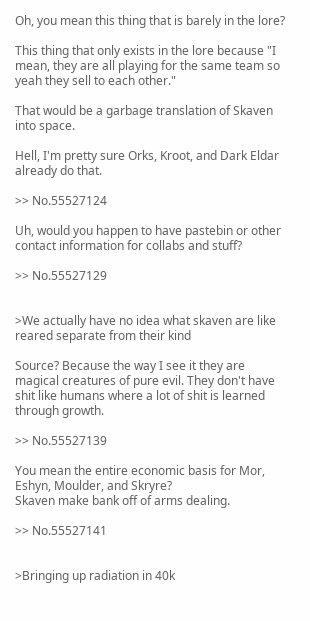Oh, you mean this thing that is barely in the lore?

This thing that only exists in the lore because "I mean, they are all playing for the same team so yeah they sell to each other."

That would be a garbage translation of Skaven into space.

Hell, I'm pretty sure Orks, Kroot, and Dark Eldar already do that.

>> No.55527124

Uh, would you happen to have pastebin or other contact information for collabs and stuff?

>> No.55527129


>We actually have no idea what skaven are like reared separate from their kind

Source? Because the way I see it they are magical creatures of pure evil. They don't have shit like humans where a lot of shit is learned through growth.

>> No.55527139

You mean the entire economic basis for Mor, Eshyn, Moulder, and Skryre?
Skaven make bank off of arms dealing.

>> No.55527141


>Bringing up radiation in 40k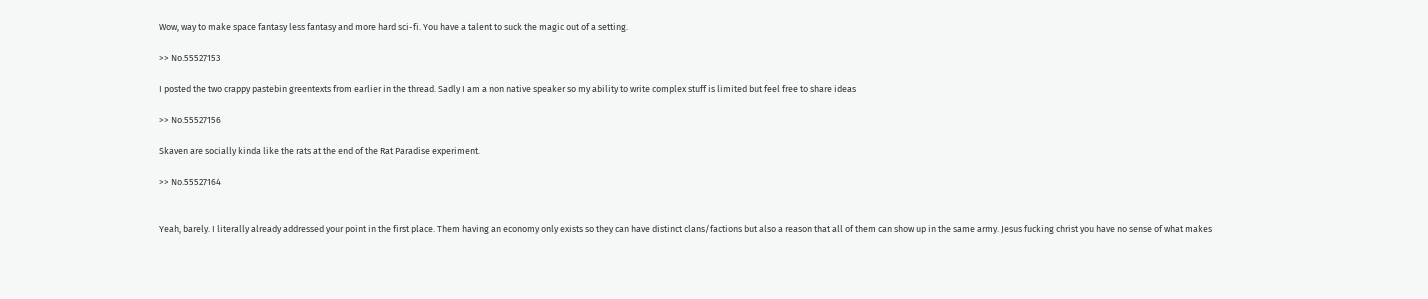Wow, way to make space fantasy less fantasy and more hard sci-fi. You have a talent to suck the magic out of a setting.

>> No.55527153

I posted the two crappy pastebin greentexts from earlier in the thread. Sadly I am a non native speaker so my ability to write complex stuff is limited but feel free to share ideas

>> No.55527156

Skaven are socially kinda like the rats at the end of the Rat Paradise experiment.

>> No.55527164


Yeah, barely. I literally already addressed your point in the first place. Them having an economy only exists so they can have distinct clans/factions but also a reason that all of them can show up in the same army. Jesus fucking christ you have no sense of what makes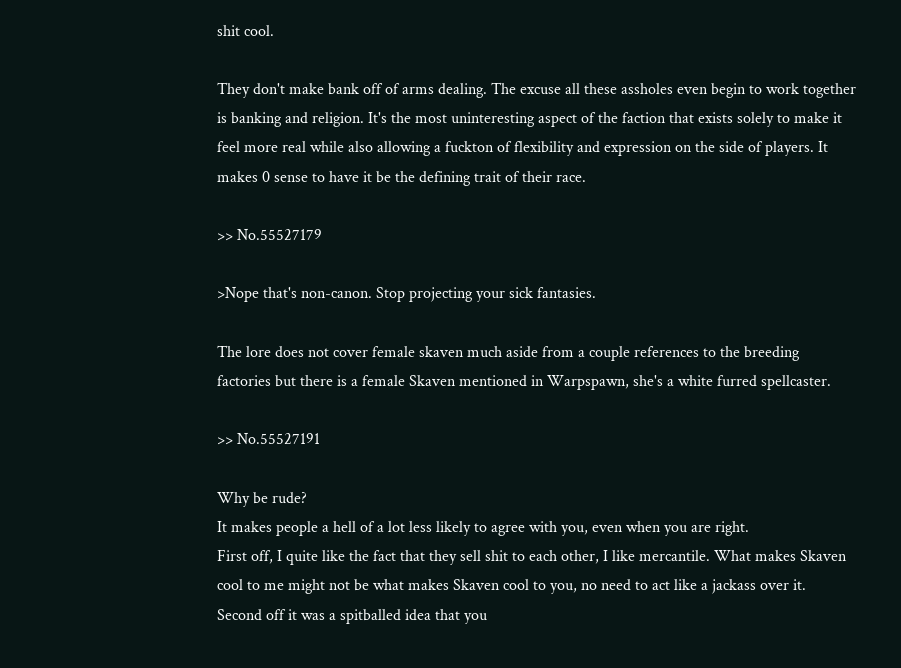shit cool.

They don't make bank off of arms dealing. The excuse all these assholes even begin to work together is banking and religion. It's the most uninteresting aspect of the faction that exists solely to make it feel more real while also allowing a fuckton of flexibility and expression on the side of players. It makes 0 sense to have it be the defining trait of their race.

>> No.55527179

>Nope that's non-canon. Stop projecting your sick fantasies.

The lore does not cover female skaven much aside from a couple references to the breeding factories but there is a female Skaven mentioned in Warpspawn, she's a white furred spellcaster.

>> No.55527191

Why be rude?
It makes people a hell of a lot less likely to agree with you, even when you are right.
First off, I quite like the fact that they sell shit to each other, I like mercantile. What makes Skaven cool to me might not be what makes Skaven cool to you, no need to act like a jackass over it.
Second off it was a spitballed idea that you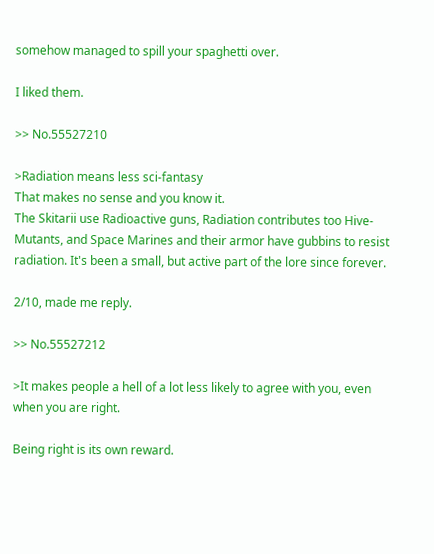somehow managed to spill your spaghetti over.

I liked them.

>> No.55527210

>Radiation means less sci-fantasy
That makes no sense and you know it.
The Skitarii use Radioactive guns, Radiation contributes too Hive-Mutants, and Space Marines and their armor have gubbins to resist radiation. It's been a small, but active part of the lore since forever.

2/10, made me reply.

>> No.55527212

>It makes people a hell of a lot less likely to agree with you, even when you are right.

Being right is its own reward.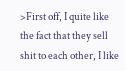>First off, I quite like the fact that they sell shit to each other, I like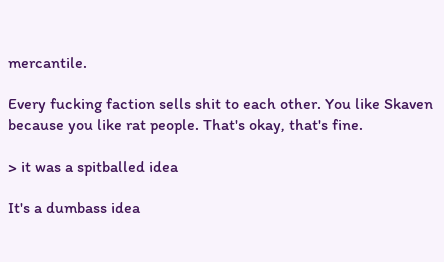mercantile.

Every fucking faction sells shit to each other. You like Skaven because you like rat people. That's okay, that's fine.

> it was a spitballed idea

It's a dumbass idea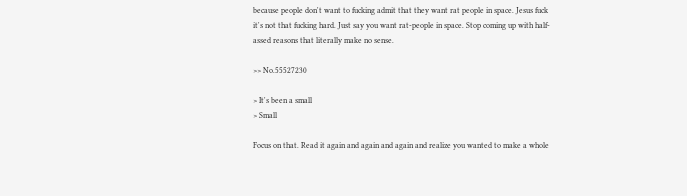because people don't want to fucking admit that they want rat people in space. Jesus fuck it's not that fucking hard. Just say you want rat-people in space. Stop coming up with half-assed reasons that literally make no sense.

>> No.55527230

> It's been a small
> Small

Focus on that. Read it again and again and again and realize you wanted to make a whole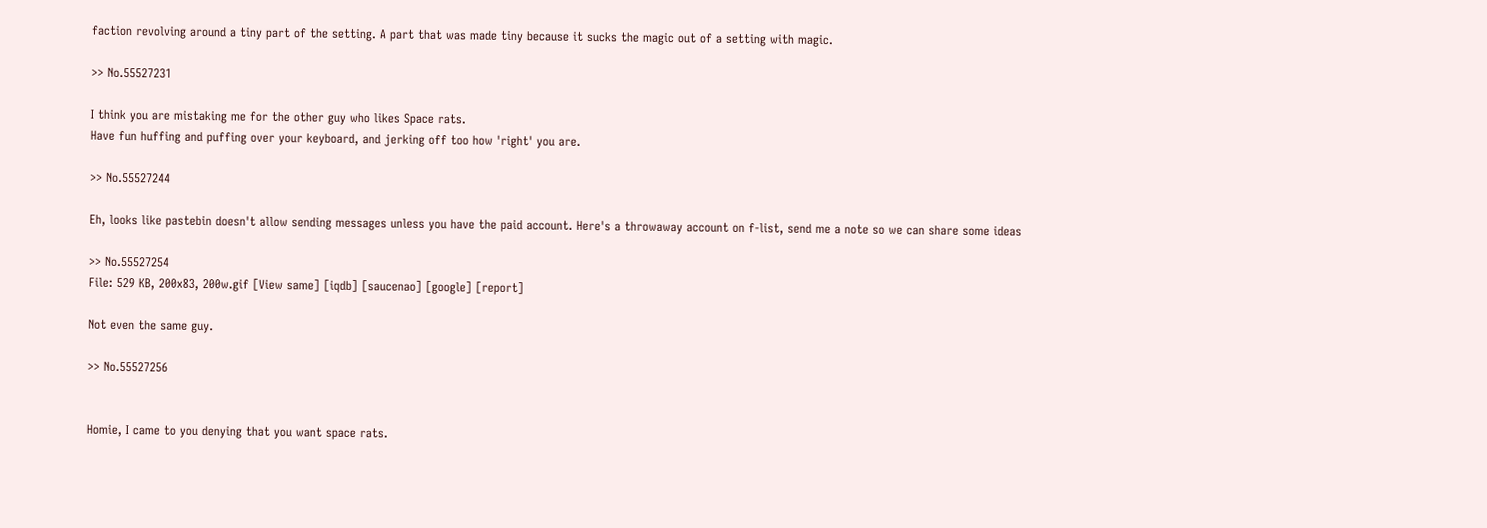faction revolving around a tiny part of the setting. A part that was made tiny because it sucks the magic out of a setting with magic.

>> No.55527231

I think you are mistaking me for the other guy who likes Space rats.
Have fun huffing and puffing over your keyboard, and jerking off too how 'right' you are.

>> No.55527244

Eh, looks like pastebin doesn't allow sending messages unless you have the paid account. Here's a throwaway account on f-list, send me a note so we can share some ideas

>> No.55527254
File: 529 KB, 200x83, 200w.gif [View same] [iqdb] [saucenao] [google] [report]

Not even the same guy.

>> No.55527256


Homie, I came to you denying that you want space rats.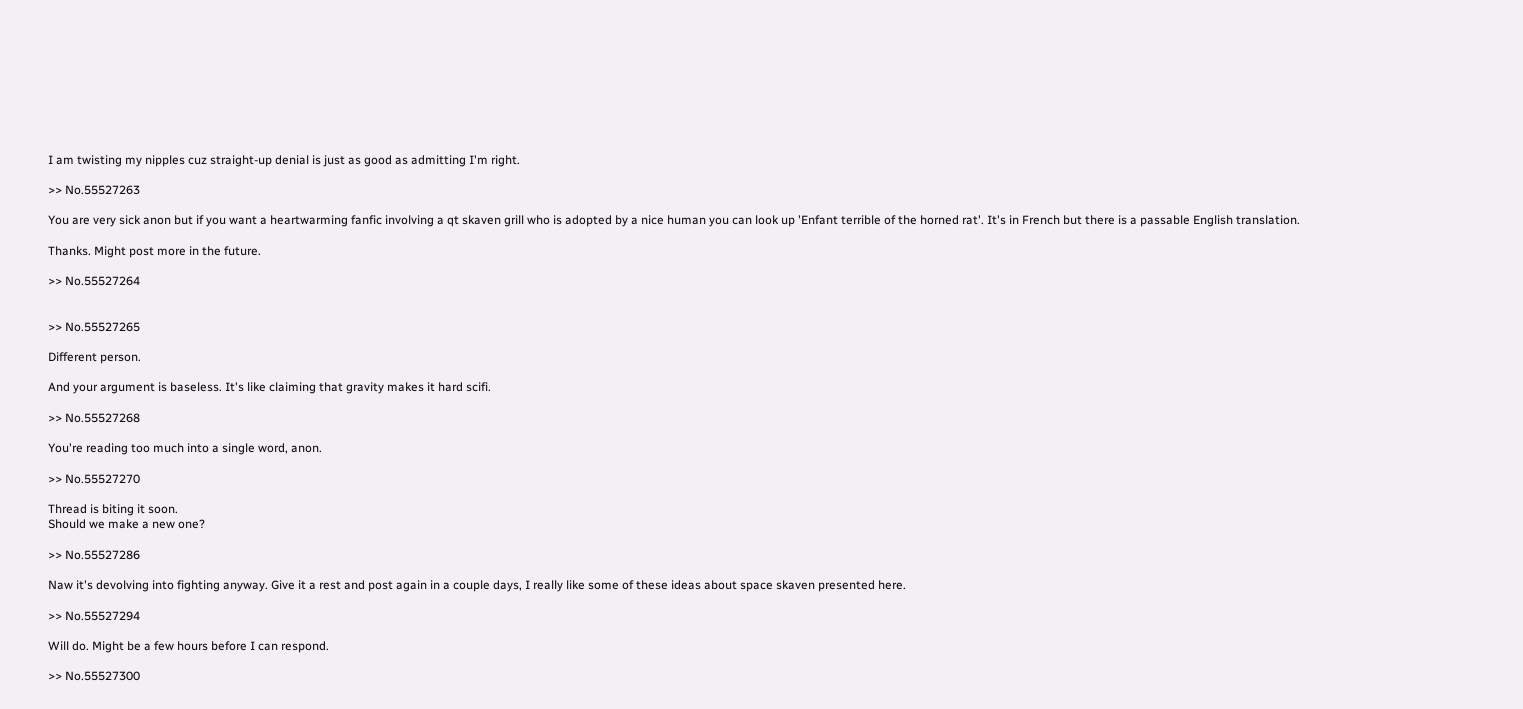I am twisting my nipples cuz straight-up denial is just as good as admitting I'm right.

>> No.55527263

You are very sick anon but if you want a heartwarming fanfic involving a qt skaven grill who is adopted by a nice human you can look up 'Enfant terrible of the horned rat'. It's in French but there is a passable English translation.

Thanks. Might post more in the future.

>> No.55527264


>> No.55527265

Different person.

And your argument is baseless. It's like claiming that gravity makes it hard scifi.

>> No.55527268

You're reading too much into a single word, anon.

>> No.55527270

Thread is biting it soon.
Should we make a new one?

>> No.55527286

Naw it's devolving into fighting anyway. Give it a rest and post again in a couple days, I really like some of these ideas about space skaven presented here.

>> No.55527294

Will do. Might be a few hours before I can respond.

>> No.55527300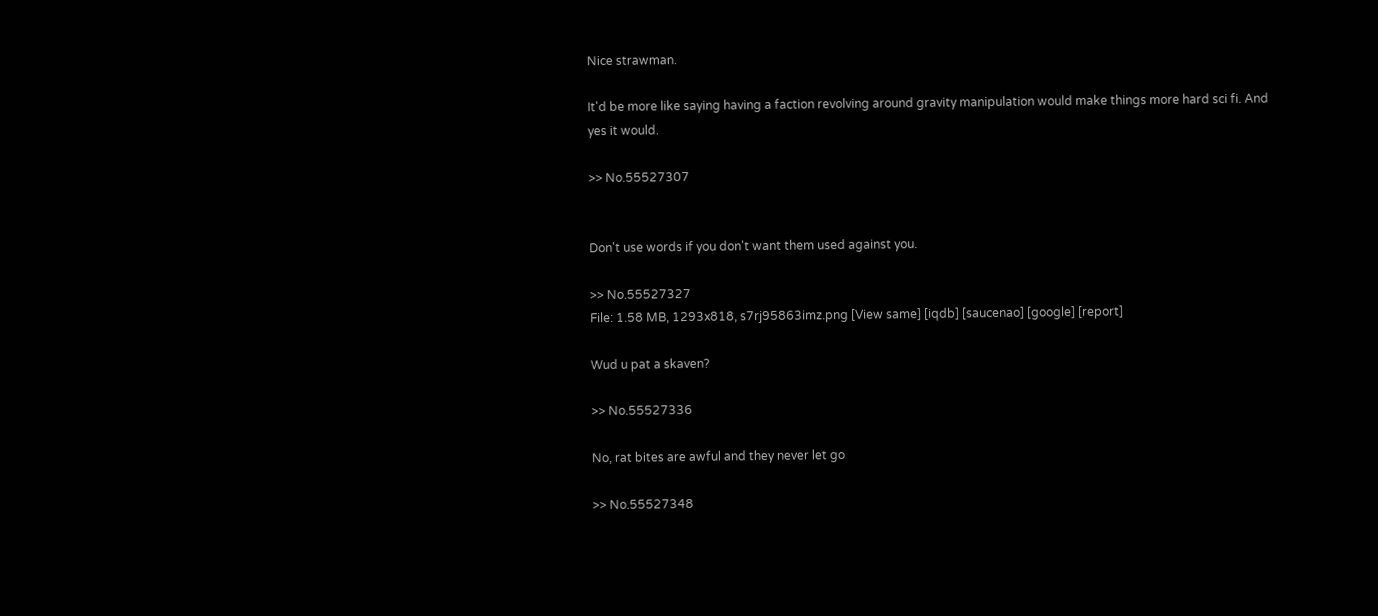Nice strawman.

It'd be more like saying having a faction revolving around gravity manipulation would make things more hard sci fi. And yes it would.

>> No.55527307


Don't use words if you don't want them used against you.

>> No.55527327
File: 1.58 MB, 1293x818, s7rj95863imz.png [View same] [iqdb] [saucenao] [google] [report]

Wud u pat a skaven?

>> No.55527336

No, rat bites are awful and they never let go

>> No.55527348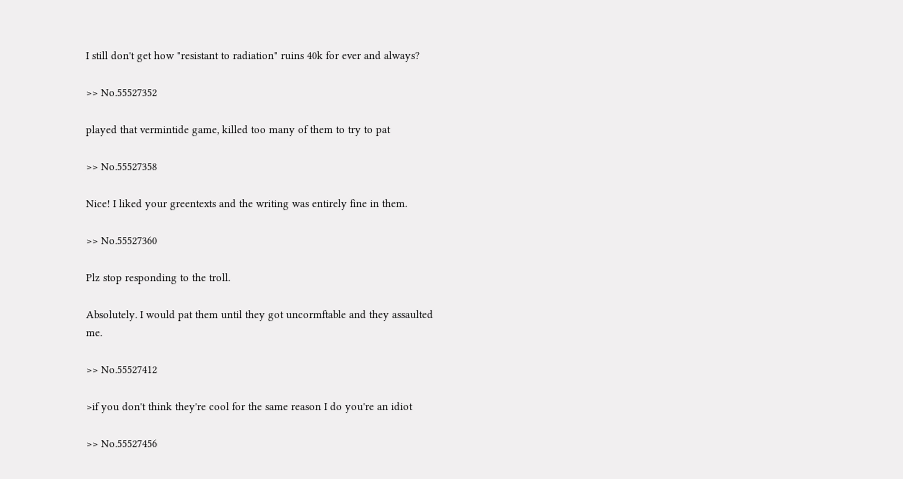I still don't get how "resistant to radiation" ruins 40k for ever and always?

>> No.55527352

played that vermintide game, killed too many of them to try to pat

>> No.55527358

Nice! I liked your greentexts and the writing was entirely fine in them.

>> No.55527360

Plz stop responding to the troll.

Absolutely. I would pat them until they got uncormftable and they assaulted me.

>> No.55527412

>if you don't think they're cool for the same reason I do you're an idiot

>> No.55527456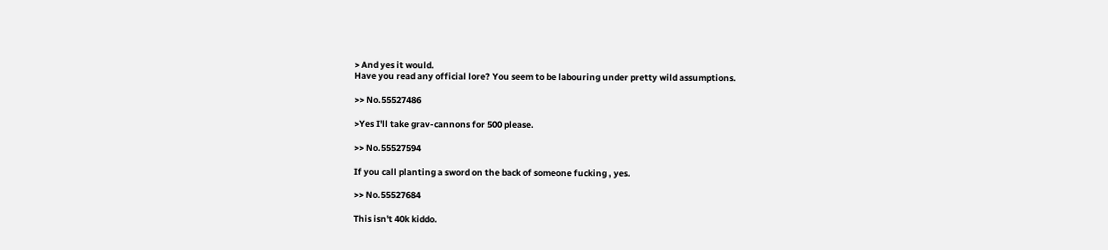> And yes it would.
Have you read any official lore? You seem to be labouring under pretty wild assumptions.

>> No.55527486

>Yes I'll take grav-cannons for 500 please.

>> No.55527594

If you call planting a sword on the back of someone fucking , yes.

>> No.55527684

This isn't 40k kiddo.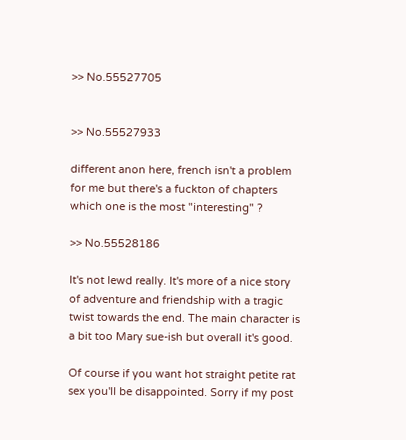>> No.55527705


>> No.55527933

different anon here, french isn't a problem for me but there's a fuckton of chapters
which one is the most "interesting" ?

>> No.55528186

It's not lewd really. It's more of a nice story of adventure and friendship with a tragic twist towards the end. The main character is a bit too Mary sue-ish but overall it's good.

Of course if you want hot straight petite rat sex you'll be disappointed. Sorry if my post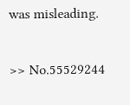was misleading.

>> No.55529244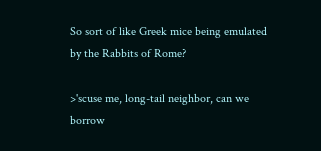So sort of like Greek mice being emulated by the Rabbits of Rome?

>'scuse me, long-tail neighbor, can we borrow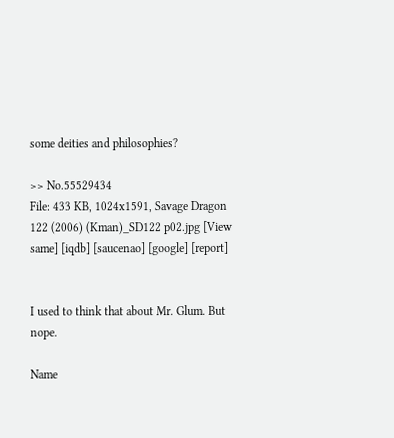some deities and philosophies?

>> No.55529434
File: 433 KB, 1024x1591, Savage Dragon 122 (2006) (Kman)_SD122 p02.jpg [View same] [iqdb] [saucenao] [google] [report]


I used to think that about Mr. Glum. But nope.

Name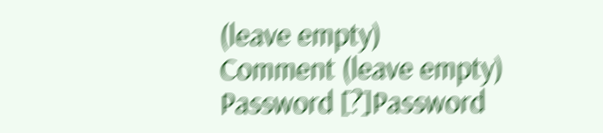(leave empty)
Comment (leave empty)
Password [?]Password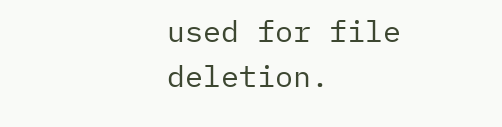used for file deletion.